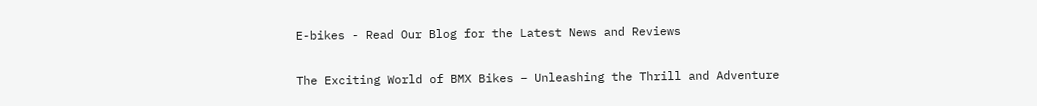E-bikes - Read Our Blog for the Latest News and Reviews

The Exciting World of BMX Bikes – Unleashing the Thrill and Adventure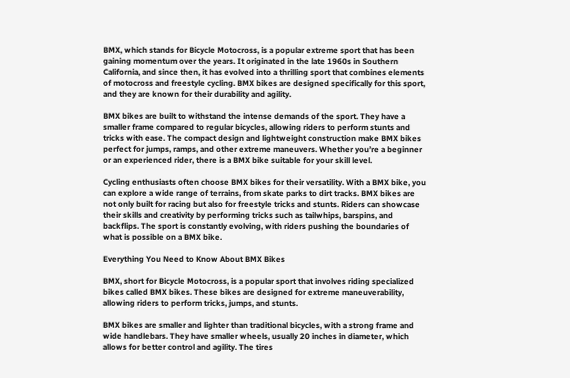BMX, which stands for Bicycle Motocross, is a popular extreme sport that has been gaining momentum over the years. It originated in the late 1960s in Southern California, and since then, it has evolved into a thrilling sport that combines elements of motocross and freestyle cycling. BMX bikes are designed specifically for this sport, and they are known for their durability and agility.

BMX bikes are built to withstand the intense demands of the sport. They have a smaller frame compared to regular bicycles, allowing riders to perform stunts and tricks with ease. The compact design and lightweight construction make BMX bikes perfect for jumps, ramps, and other extreme maneuvers. Whether you’re a beginner or an experienced rider, there is a BMX bike suitable for your skill level.

Cycling enthusiasts often choose BMX bikes for their versatility. With a BMX bike, you can explore a wide range of terrains, from skate parks to dirt tracks. BMX bikes are not only built for racing but also for freestyle tricks and stunts. Riders can showcase their skills and creativity by performing tricks such as tailwhips, barspins, and backflips. The sport is constantly evolving, with riders pushing the boundaries of what is possible on a BMX bike.

Everything You Need to Know About BMX Bikes

BMX, short for Bicycle Motocross, is a popular sport that involves riding specialized bikes called BMX bikes. These bikes are designed for extreme maneuverability, allowing riders to perform tricks, jumps, and stunts.

BMX bikes are smaller and lighter than traditional bicycles, with a strong frame and wide handlebars. They have smaller wheels, usually 20 inches in diameter, which allows for better control and agility. The tires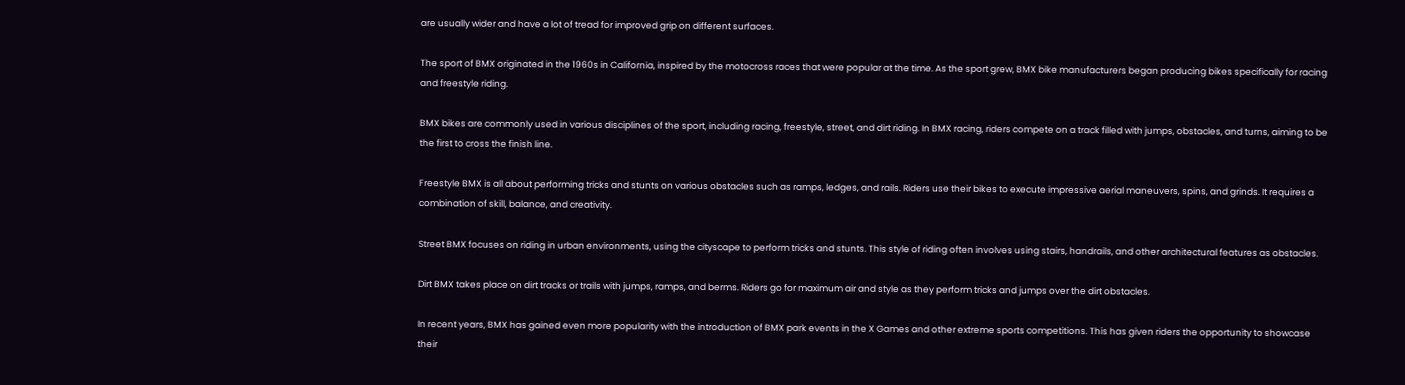are usually wider and have a lot of tread for improved grip on different surfaces.

The sport of BMX originated in the 1960s in California, inspired by the motocross races that were popular at the time. As the sport grew, BMX bike manufacturers began producing bikes specifically for racing and freestyle riding.

BMX bikes are commonly used in various disciplines of the sport, including racing, freestyle, street, and dirt riding. In BMX racing, riders compete on a track filled with jumps, obstacles, and turns, aiming to be the first to cross the finish line.

Freestyle BMX is all about performing tricks and stunts on various obstacles such as ramps, ledges, and rails. Riders use their bikes to execute impressive aerial maneuvers, spins, and grinds. It requires a combination of skill, balance, and creativity.

Street BMX focuses on riding in urban environments, using the cityscape to perform tricks and stunts. This style of riding often involves using stairs, handrails, and other architectural features as obstacles.

Dirt BMX takes place on dirt tracks or trails with jumps, ramps, and berms. Riders go for maximum air and style as they perform tricks and jumps over the dirt obstacles.

In recent years, BMX has gained even more popularity with the introduction of BMX park events in the X Games and other extreme sports competitions. This has given riders the opportunity to showcase their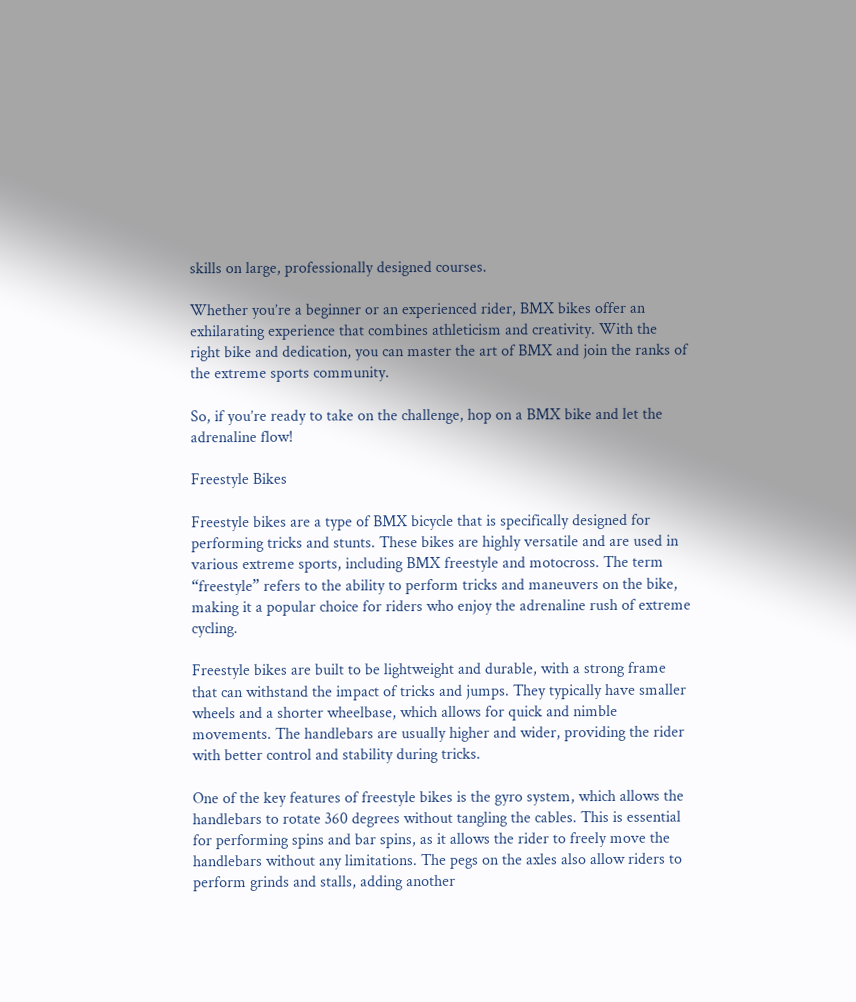skills on large, professionally designed courses.

Whether you’re a beginner or an experienced rider, BMX bikes offer an exhilarating experience that combines athleticism and creativity. With the right bike and dedication, you can master the art of BMX and join the ranks of the extreme sports community.

So, if you’re ready to take on the challenge, hop on a BMX bike and let the adrenaline flow!

Freestyle Bikes

Freestyle bikes are a type of BMX bicycle that is specifically designed for performing tricks and stunts. These bikes are highly versatile and are used in various extreme sports, including BMX freestyle and motocross. The term “freestyle” refers to the ability to perform tricks and maneuvers on the bike, making it a popular choice for riders who enjoy the adrenaline rush of extreme cycling.

Freestyle bikes are built to be lightweight and durable, with a strong frame that can withstand the impact of tricks and jumps. They typically have smaller wheels and a shorter wheelbase, which allows for quick and nimble movements. The handlebars are usually higher and wider, providing the rider with better control and stability during tricks.

One of the key features of freestyle bikes is the gyro system, which allows the handlebars to rotate 360 degrees without tangling the cables. This is essential for performing spins and bar spins, as it allows the rider to freely move the handlebars without any limitations. The pegs on the axles also allow riders to perform grinds and stalls, adding another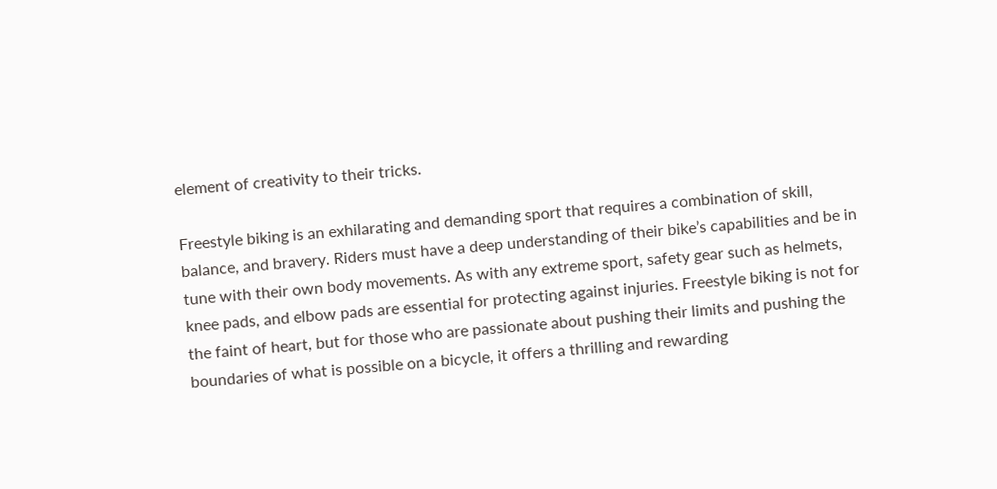element of creativity to their tricks.

Freestyle biking is an exhilarating and demanding sport that requires a combination of skill, balance, and bravery. Riders must have a deep understanding of their bike’s capabilities and be in tune with their own body movements. As with any extreme sport, safety gear such as helmets, knee pads, and elbow pads are essential for protecting against injuries. Freestyle biking is not for the faint of heart, but for those who are passionate about pushing their limits and pushing the boundaries of what is possible on a bicycle, it offers a thrilling and rewarding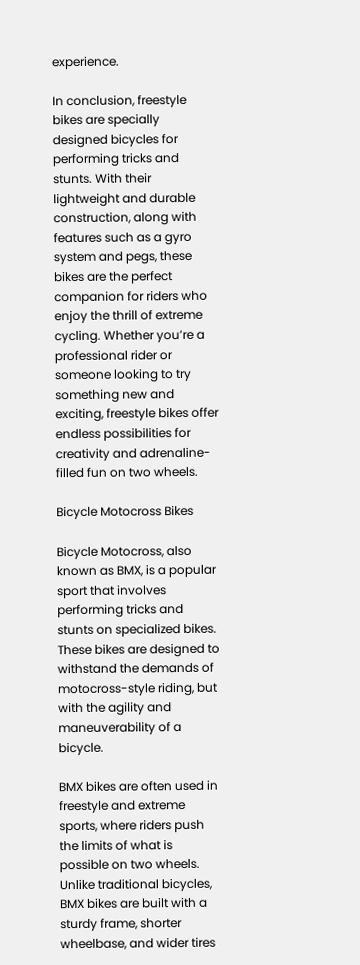experience.

In conclusion, freestyle bikes are specially designed bicycles for performing tricks and stunts. With their lightweight and durable construction, along with features such as a gyro system and pegs, these bikes are the perfect companion for riders who enjoy the thrill of extreme cycling. Whether you’re a professional rider or someone looking to try something new and exciting, freestyle bikes offer endless possibilities for creativity and adrenaline-filled fun on two wheels.

Bicycle Motocross Bikes

Bicycle Motocross, also known as BMX, is a popular sport that involves performing tricks and stunts on specialized bikes. These bikes are designed to withstand the demands of motocross-style riding, but with the agility and maneuverability of a bicycle.

BMX bikes are often used in freestyle and extreme sports, where riders push the limits of what is possible on two wheels. Unlike traditional bicycles, BMX bikes are built with a sturdy frame, shorter wheelbase, and wider tires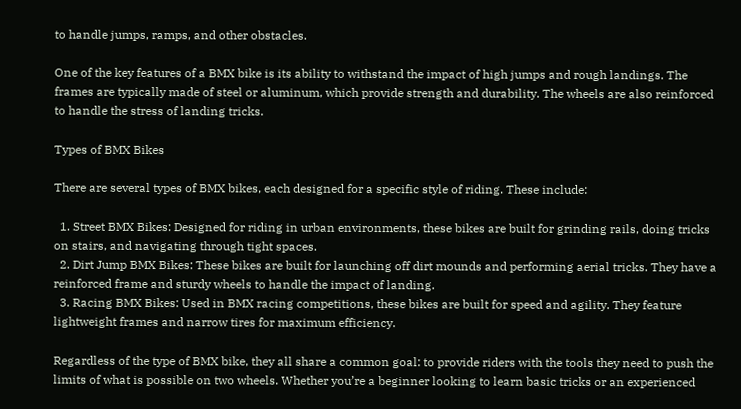to handle jumps, ramps, and other obstacles.

One of the key features of a BMX bike is its ability to withstand the impact of high jumps and rough landings. The frames are typically made of steel or aluminum, which provide strength and durability. The wheels are also reinforced to handle the stress of landing tricks.

Types of BMX Bikes

There are several types of BMX bikes, each designed for a specific style of riding. These include:

  1. Street BMX Bikes: Designed for riding in urban environments, these bikes are built for grinding rails, doing tricks on stairs, and navigating through tight spaces.
  2. Dirt Jump BMX Bikes: These bikes are built for launching off dirt mounds and performing aerial tricks. They have a reinforced frame and sturdy wheels to handle the impact of landing.
  3. Racing BMX Bikes: Used in BMX racing competitions, these bikes are built for speed and agility. They feature lightweight frames and narrow tires for maximum efficiency.

Regardless of the type of BMX bike, they all share a common goal: to provide riders with the tools they need to push the limits of what is possible on two wheels. Whether you’re a beginner looking to learn basic tricks or an experienced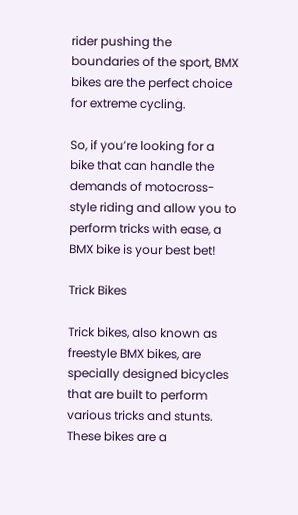rider pushing the boundaries of the sport, BMX bikes are the perfect choice for extreme cycling.

So, if you’re looking for a bike that can handle the demands of motocross-style riding and allow you to perform tricks with ease, a BMX bike is your best bet!

Trick Bikes

Trick bikes, also known as freestyle BMX bikes, are specially designed bicycles that are built to perform various tricks and stunts. These bikes are a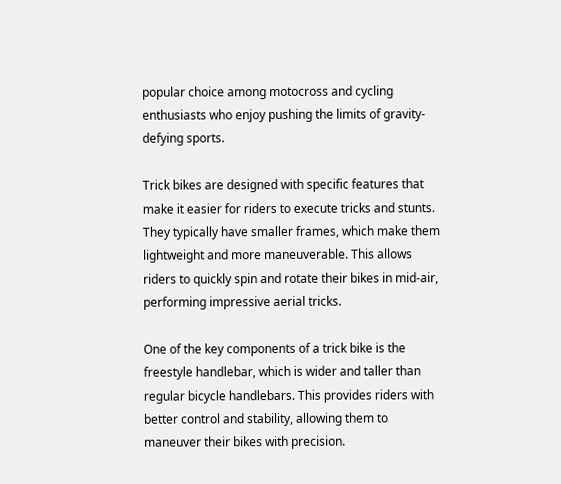popular choice among motocross and cycling enthusiasts who enjoy pushing the limits of gravity-defying sports.

Trick bikes are designed with specific features that make it easier for riders to execute tricks and stunts. They typically have smaller frames, which make them lightweight and more maneuverable. This allows riders to quickly spin and rotate their bikes in mid-air, performing impressive aerial tricks.

One of the key components of a trick bike is the freestyle handlebar, which is wider and taller than regular bicycle handlebars. This provides riders with better control and stability, allowing them to maneuver their bikes with precision.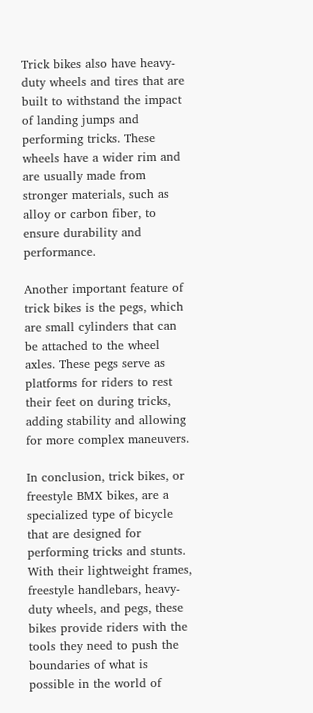Trick bikes also have heavy-duty wheels and tires that are built to withstand the impact of landing jumps and performing tricks. These wheels have a wider rim and are usually made from stronger materials, such as alloy or carbon fiber, to ensure durability and performance.

Another important feature of trick bikes is the pegs, which are small cylinders that can be attached to the wheel axles. These pegs serve as platforms for riders to rest their feet on during tricks, adding stability and allowing for more complex maneuvers.

In conclusion, trick bikes, or freestyle BMX bikes, are a specialized type of bicycle that are designed for performing tricks and stunts. With their lightweight frames, freestyle handlebars, heavy-duty wheels, and pegs, these bikes provide riders with the tools they need to push the boundaries of what is possible in the world of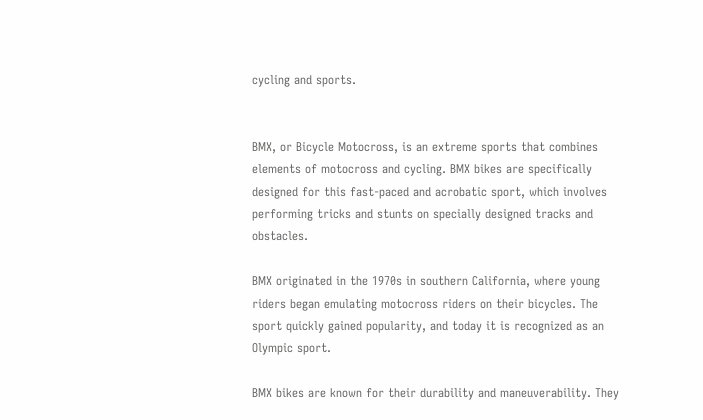cycling and sports.


BMX, or Bicycle Motocross, is an extreme sports that combines elements of motocross and cycling. BMX bikes are specifically designed for this fast-paced and acrobatic sport, which involves performing tricks and stunts on specially designed tracks and obstacles.

BMX originated in the 1970s in southern California, where young riders began emulating motocross riders on their bicycles. The sport quickly gained popularity, and today it is recognized as an Olympic sport.

BMX bikes are known for their durability and maneuverability. They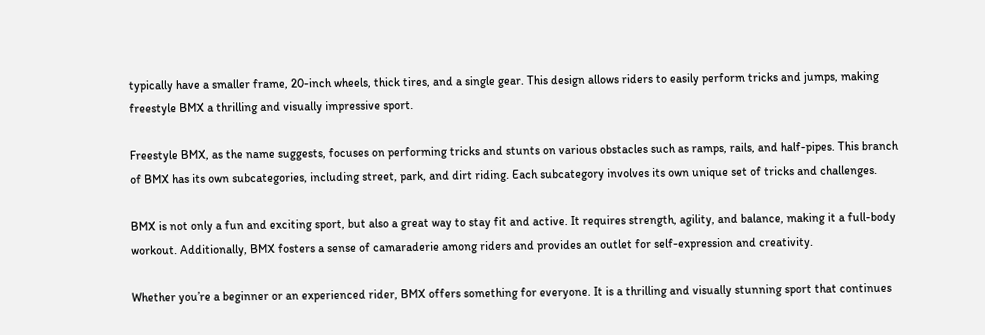typically have a smaller frame, 20-inch wheels, thick tires, and a single gear. This design allows riders to easily perform tricks and jumps, making freestyle BMX a thrilling and visually impressive sport.

Freestyle BMX, as the name suggests, focuses on performing tricks and stunts on various obstacles such as ramps, rails, and half-pipes. This branch of BMX has its own subcategories, including street, park, and dirt riding. Each subcategory involves its own unique set of tricks and challenges.

BMX is not only a fun and exciting sport, but also a great way to stay fit and active. It requires strength, agility, and balance, making it a full-body workout. Additionally, BMX fosters a sense of camaraderie among riders and provides an outlet for self-expression and creativity.

Whether you’re a beginner or an experienced rider, BMX offers something for everyone. It is a thrilling and visually stunning sport that continues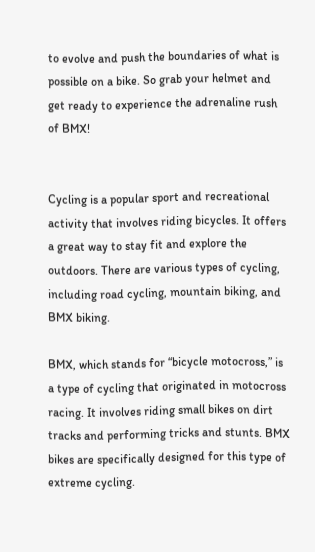to evolve and push the boundaries of what is possible on a bike. So grab your helmet and get ready to experience the adrenaline rush of BMX!


Cycling is a popular sport and recreational activity that involves riding bicycles. It offers a great way to stay fit and explore the outdoors. There are various types of cycling, including road cycling, mountain biking, and BMX biking.

BMX, which stands for “bicycle motocross,” is a type of cycling that originated in motocross racing. It involves riding small bikes on dirt tracks and performing tricks and stunts. BMX bikes are specifically designed for this type of extreme cycling.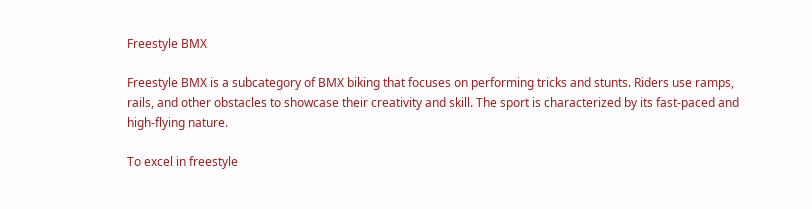Freestyle BMX

Freestyle BMX is a subcategory of BMX biking that focuses on performing tricks and stunts. Riders use ramps, rails, and other obstacles to showcase their creativity and skill. The sport is characterized by its fast-paced and high-flying nature.

To excel in freestyle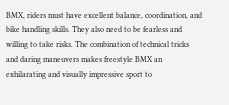BMX, riders must have excellent balance, coordination, and bike handling skills. They also need to be fearless and willing to take risks. The combination of technical tricks and daring maneuvers makes freestyle BMX an exhilarating and visually impressive sport to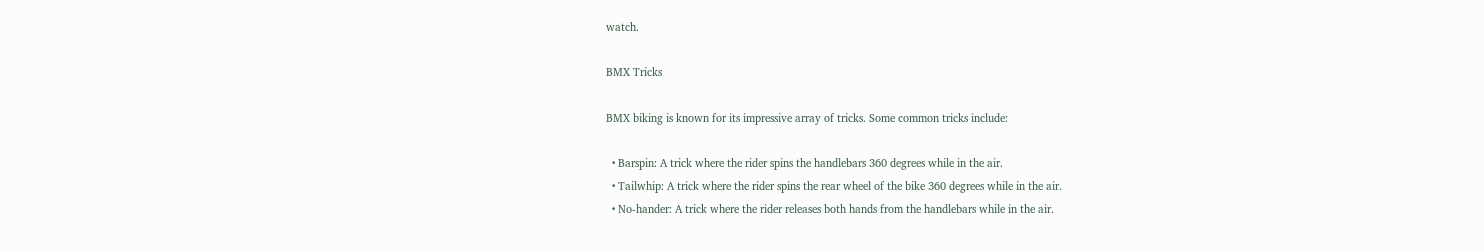watch.

BMX Tricks

BMX biking is known for its impressive array of tricks. Some common tricks include:

  • Barspin: A trick where the rider spins the handlebars 360 degrees while in the air.
  • Tailwhip: A trick where the rider spins the rear wheel of the bike 360 degrees while in the air.
  • No-hander: A trick where the rider releases both hands from the handlebars while in the air.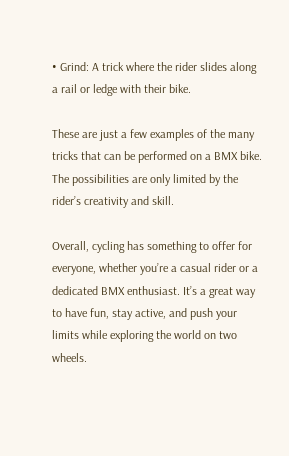• Grind: A trick where the rider slides along a rail or ledge with their bike.

These are just a few examples of the many tricks that can be performed on a BMX bike. The possibilities are only limited by the rider’s creativity and skill.

Overall, cycling has something to offer for everyone, whether you’re a casual rider or a dedicated BMX enthusiast. It’s a great way to have fun, stay active, and push your limits while exploring the world on two wheels.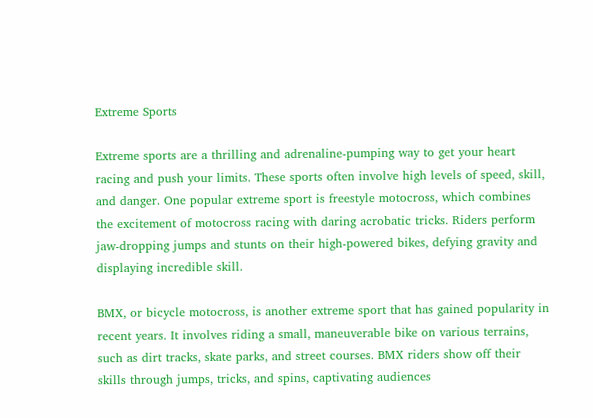Extreme Sports

Extreme sports are a thrilling and adrenaline-pumping way to get your heart racing and push your limits. These sports often involve high levels of speed, skill, and danger. One popular extreme sport is freestyle motocross, which combines the excitement of motocross racing with daring acrobatic tricks. Riders perform jaw-dropping jumps and stunts on their high-powered bikes, defying gravity and displaying incredible skill.

BMX, or bicycle motocross, is another extreme sport that has gained popularity in recent years. It involves riding a small, maneuverable bike on various terrains, such as dirt tracks, skate parks, and street courses. BMX riders show off their skills through jumps, tricks, and spins, captivating audiences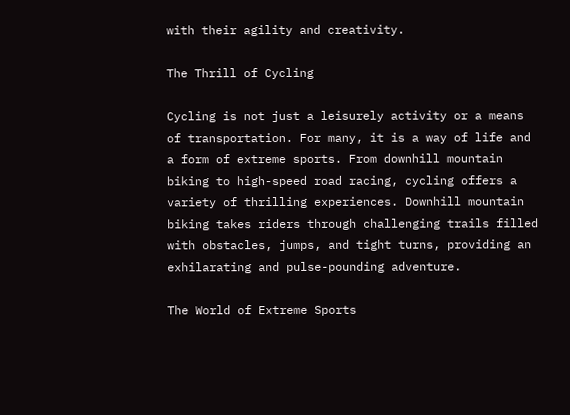with their agility and creativity.

The Thrill of Cycling

Cycling is not just a leisurely activity or a means of transportation. For many, it is a way of life and a form of extreme sports. From downhill mountain biking to high-speed road racing, cycling offers a variety of thrilling experiences. Downhill mountain biking takes riders through challenging trails filled with obstacles, jumps, and tight turns, providing an exhilarating and pulse-pounding adventure.

The World of Extreme Sports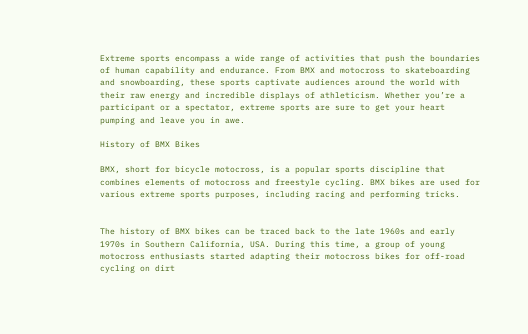Extreme sports encompass a wide range of activities that push the boundaries of human capability and endurance. From BMX and motocross to skateboarding and snowboarding, these sports captivate audiences around the world with their raw energy and incredible displays of athleticism. Whether you’re a participant or a spectator, extreme sports are sure to get your heart pumping and leave you in awe.

History of BMX Bikes

BMX, short for bicycle motocross, is a popular sports discipline that combines elements of motocross and freestyle cycling. BMX bikes are used for various extreme sports purposes, including racing and performing tricks.


The history of BMX bikes can be traced back to the late 1960s and early 1970s in Southern California, USA. During this time, a group of young motocross enthusiasts started adapting their motocross bikes for off-road cycling on dirt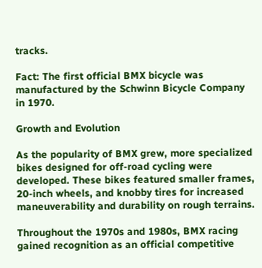tracks.

Fact: The first official BMX bicycle was manufactured by the Schwinn Bicycle Company in 1970.

Growth and Evolution

As the popularity of BMX grew, more specialized bikes designed for off-road cycling were developed. These bikes featured smaller frames, 20-inch wheels, and knobby tires for increased maneuverability and durability on rough terrains.

Throughout the 1970s and 1980s, BMX racing gained recognition as an official competitive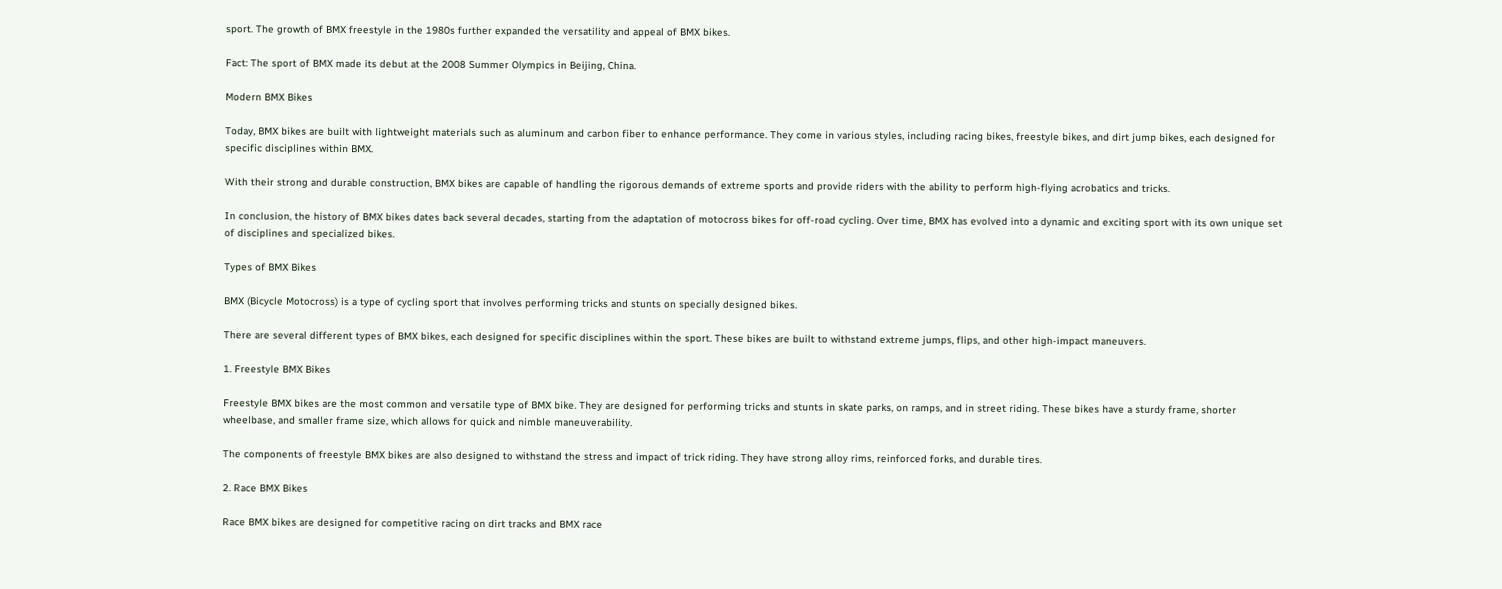sport. The growth of BMX freestyle in the 1980s further expanded the versatility and appeal of BMX bikes.

Fact: The sport of BMX made its debut at the 2008 Summer Olympics in Beijing, China.

Modern BMX Bikes

Today, BMX bikes are built with lightweight materials such as aluminum and carbon fiber to enhance performance. They come in various styles, including racing bikes, freestyle bikes, and dirt jump bikes, each designed for specific disciplines within BMX.

With their strong and durable construction, BMX bikes are capable of handling the rigorous demands of extreme sports and provide riders with the ability to perform high-flying acrobatics and tricks.

In conclusion, the history of BMX bikes dates back several decades, starting from the adaptation of motocross bikes for off-road cycling. Over time, BMX has evolved into a dynamic and exciting sport with its own unique set of disciplines and specialized bikes.

Types of BMX Bikes

BMX (Bicycle Motocross) is a type of cycling sport that involves performing tricks and stunts on specially designed bikes.

There are several different types of BMX bikes, each designed for specific disciplines within the sport. These bikes are built to withstand extreme jumps, flips, and other high-impact maneuvers.

1. Freestyle BMX Bikes

Freestyle BMX bikes are the most common and versatile type of BMX bike. They are designed for performing tricks and stunts in skate parks, on ramps, and in street riding. These bikes have a sturdy frame, shorter wheelbase, and smaller frame size, which allows for quick and nimble maneuverability.

The components of freestyle BMX bikes are also designed to withstand the stress and impact of trick riding. They have strong alloy rims, reinforced forks, and durable tires.

2. Race BMX Bikes

Race BMX bikes are designed for competitive racing on dirt tracks and BMX race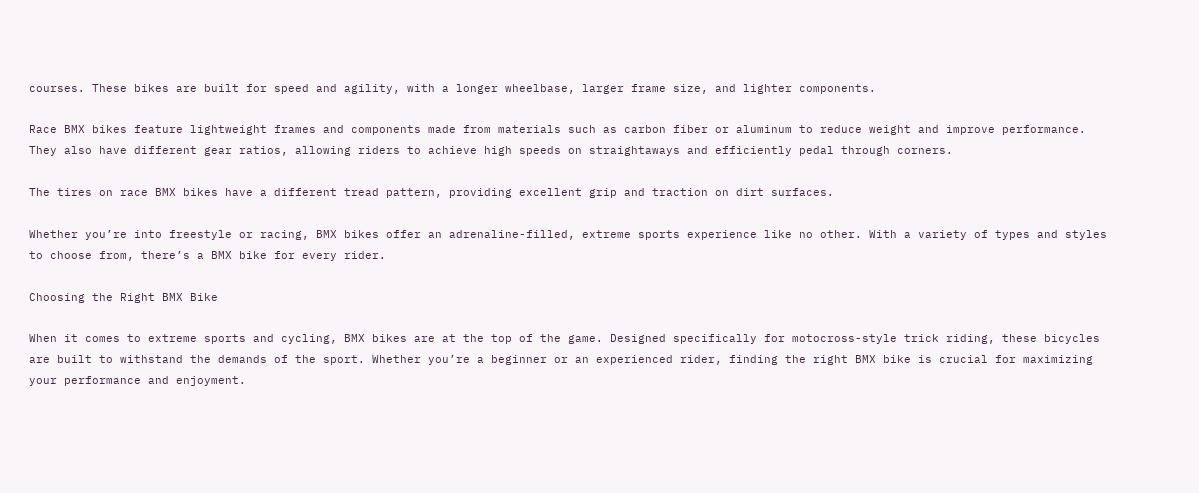courses. These bikes are built for speed and agility, with a longer wheelbase, larger frame size, and lighter components.

Race BMX bikes feature lightweight frames and components made from materials such as carbon fiber or aluminum to reduce weight and improve performance. They also have different gear ratios, allowing riders to achieve high speeds on straightaways and efficiently pedal through corners.

The tires on race BMX bikes have a different tread pattern, providing excellent grip and traction on dirt surfaces.

Whether you’re into freestyle or racing, BMX bikes offer an adrenaline-filled, extreme sports experience like no other. With a variety of types and styles to choose from, there’s a BMX bike for every rider.

Choosing the Right BMX Bike

When it comes to extreme sports and cycling, BMX bikes are at the top of the game. Designed specifically for motocross-style trick riding, these bicycles are built to withstand the demands of the sport. Whether you’re a beginner or an experienced rider, finding the right BMX bike is crucial for maximizing your performance and enjoyment.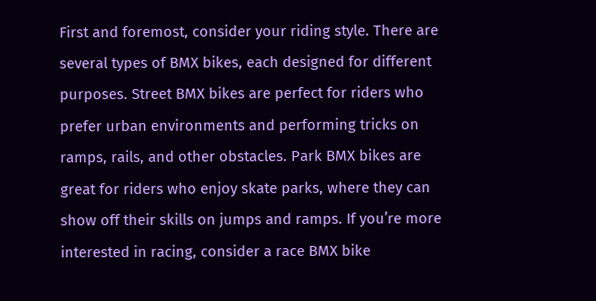First and foremost, consider your riding style. There are several types of BMX bikes, each designed for different purposes. Street BMX bikes are perfect for riders who prefer urban environments and performing tricks on ramps, rails, and other obstacles. Park BMX bikes are great for riders who enjoy skate parks, where they can show off their skills on jumps and ramps. If you’re more interested in racing, consider a race BMX bike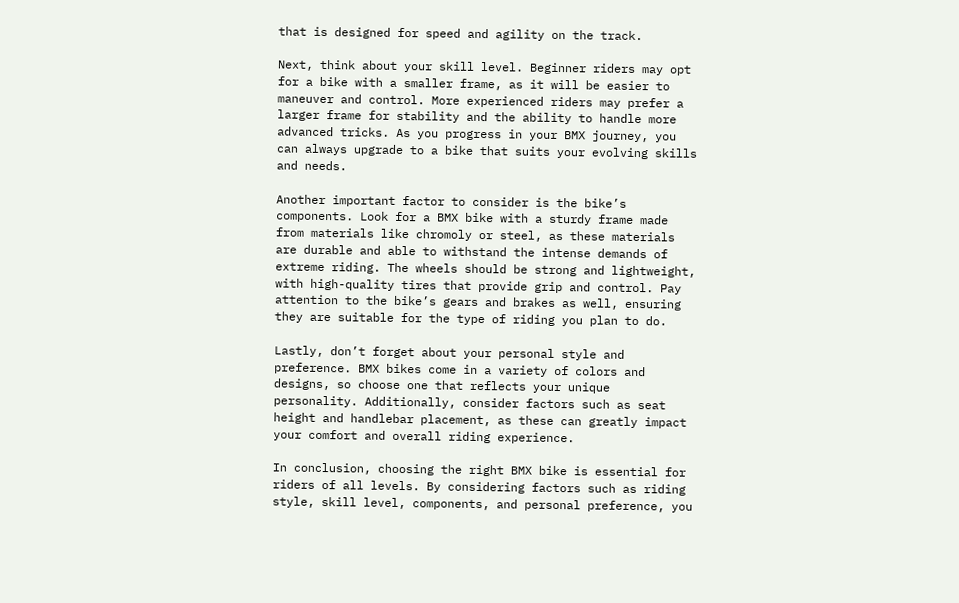that is designed for speed and agility on the track.

Next, think about your skill level. Beginner riders may opt for a bike with a smaller frame, as it will be easier to maneuver and control. More experienced riders may prefer a larger frame for stability and the ability to handle more advanced tricks. As you progress in your BMX journey, you can always upgrade to a bike that suits your evolving skills and needs.

Another important factor to consider is the bike’s components. Look for a BMX bike with a sturdy frame made from materials like chromoly or steel, as these materials are durable and able to withstand the intense demands of extreme riding. The wheels should be strong and lightweight, with high-quality tires that provide grip and control. Pay attention to the bike’s gears and brakes as well, ensuring they are suitable for the type of riding you plan to do.

Lastly, don’t forget about your personal style and preference. BMX bikes come in a variety of colors and designs, so choose one that reflects your unique personality. Additionally, consider factors such as seat height and handlebar placement, as these can greatly impact your comfort and overall riding experience.

In conclusion, choosing the right BMX bike is essential for riders of all levels. By considering factors such as riding style, skill level, components, and personal preference, you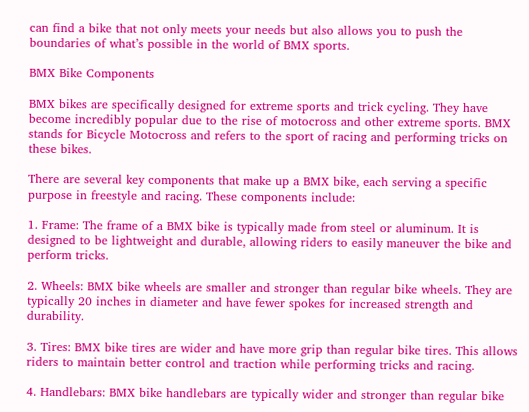can find a bike that not only meets your needs but also allows you to push the boundaries of what’s possible in the world of BMX sports.

BMX Bike Components

BMX bikes are specifically designed for extreme sports and trick cycling. They have become incredibly popular due to the rise of motocross and other extreme sports. BMX stands for Bicycle Motocross and refers to the sport of racing and performing tricks on these bikes.

There are several key components that make up a BMX bike, each serving a specific purpose in freestyle and racing. These components include:

1. Frame: The frame of a BMX bike is typically made from steel or aluminum. It is designed to be lightweight and durable, allowing riders to easily maneuver the bike and perform tricks.

2. Wheels: BMX bike wheels are smaller and stronger than regular bike wheels. They are typically 20 inches in diameter and have fewer spokes for increased strength and durability.

3. Tires: BMX bike tires are wider and have more grip than regular bike tires. This allows riders to maintain better control and traction while performing tricks and racing.

4. Handlebars: BMX bike handlebars are typically wider and stronger than regular bike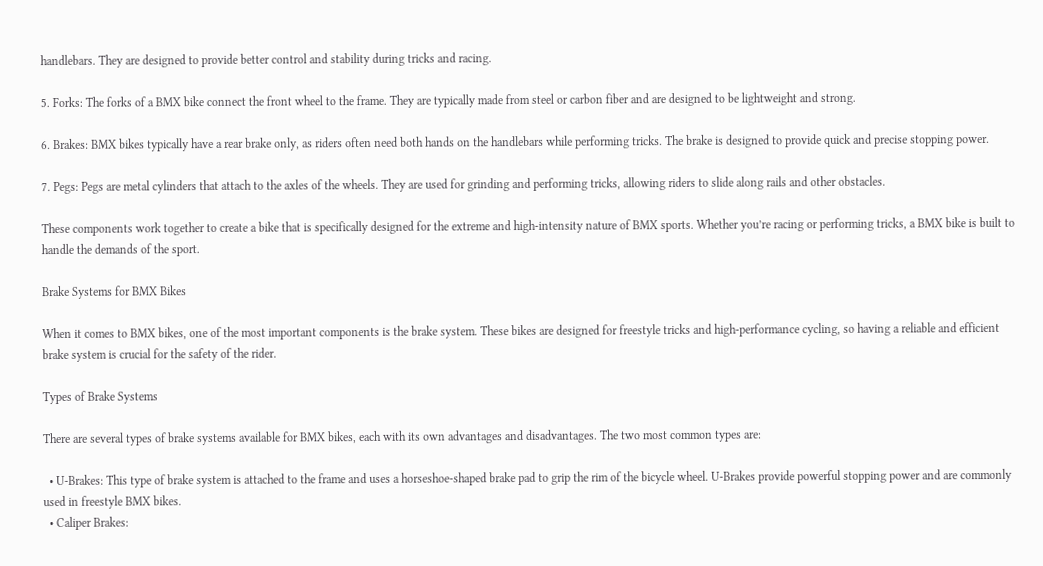handlebars. They are designed to provide better control and stability during tricks and racing.

5. Forks: The forks of a BMX bike connect the front wheel to the frame. They are typically made from steel or carbon fiber and are designed to be lightweight and strong.

6. Brakes: BMX bikes typically have a rear brake only, as riders often need both hands on the handlebars while performing tricks. The brake is designed to provide quick and precise stopping power.

7. Pegs: Pegs are metal cylinders that attach to the axles of the wheels. They are used for grinding and performing tricks, allowing riders to slide along rails and other obstacles.

These components work together to create a bike that is specifically designed for the extreme and high-intensity nature of BMX sports. Whether you’re racing or performing tricks, a BMX bike is built to handle the demands of the sport.

Brake Systems for BMX Bikes

When it comes to BMX bikes, one of the most important components is the brake system. These bikes are designed for freestyle tricks and high-performance cycling, so having a reliable and efficient brake system is crucial for the safety of the rider.

Types of Brake Systems

There are several types of brake systems available for BMX bikes, each with its own advantages and disadvantages. The two most common types are:

  • U-Brakes: This type of brake system is attached to the frame and uses a horseshoe-shaped brake pad to grip the rim of the bicycle wheel. U-Brakes provide powerful stopping power and are commonly used in freestyle BMX bikes.
  • Caliper Brakes: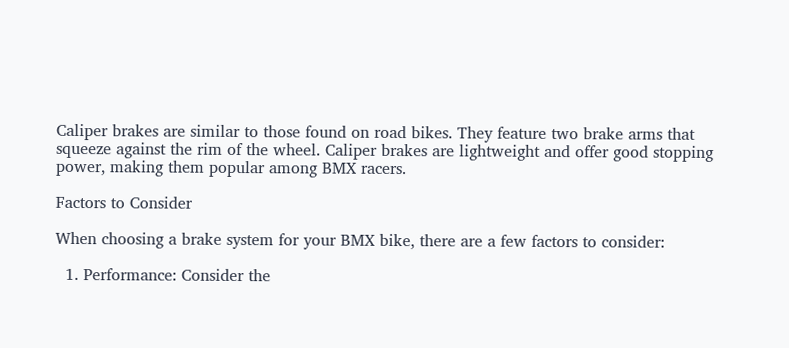Caliper brakes are similar to those found on road bikes. They feature two brake arms that squeeze against the rim of the wheel. Caliper brakes are lightweight and offer good stopping power, making them popular among BMX racers.

Factors to Consider

When choosing a brake system for your BMX bike, there are a few factors to consider:

  1. Performance: Consider the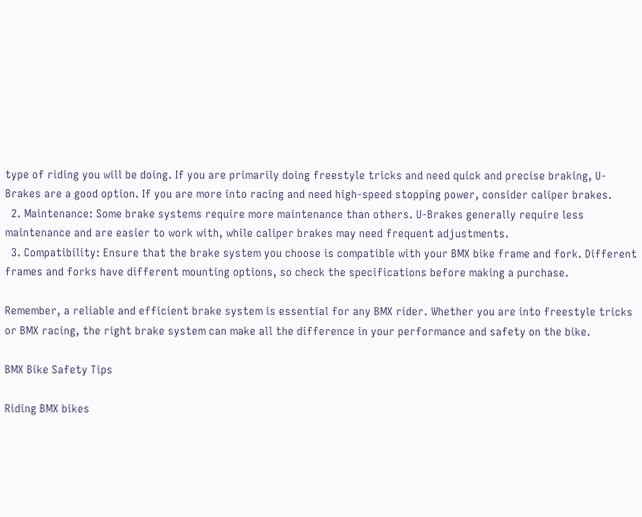type of riding you will be doing. If you are primarily doing freestyle tricks and need quick and precise braking, U-Brakes are a good option. If you are more into racing and need high-speed stopping power, consider caliper brakes.
  2. Maintenance: Some brake systems require more maintenance than others. U-Brakes generally require less maintenance and are easier to work with, while caliper brakes may need frequent adjustments.
  3. Compatibility: Ensure that the brake system you choose is compatible with your BMX bike frame and fork. Different frames and forks have different mounting options, so check the specifications before making a purchase.

Remember, a reliable and efficient brake system is essential for any BMX rider. Whether you are into freestyle tricks or BMX racing, the right brake system can make all the difference in your performance and safety on the bike.

BMX Bike Safety Tips

Riding BMX bikes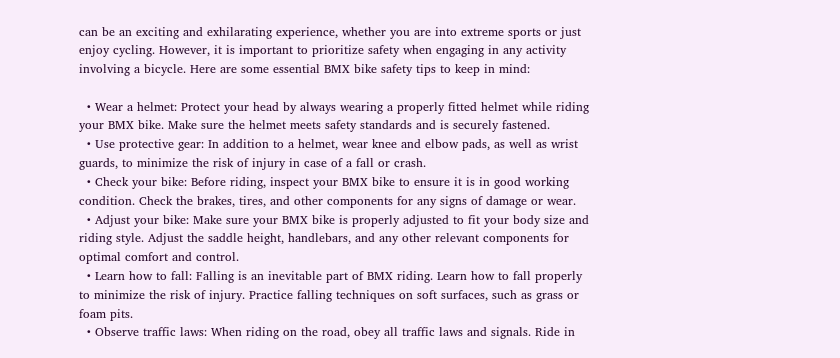can be an exciting and exhilarating experience, whether you are into extreme sports or just enjoy cycling. However, it is important to prioritize safety when engaging in any activity involving a bicycle. Here are some essential BMX bike safety tips to keep in mind:

  • Wear a helmet: Protect your head by always wearing a properly fitted helmet while riding your BMX bike. Make sure the helmet meets safety standards and is securely fastened.
  • Use protective gear: In addition to a helmet, wear knee and elbow pads, as well as wrist guards, to minimize the risk of injury in case of a fall or crash.
  • Check your bike: Before riding, inspect your BMX bike to ensure it is in good working condition. Check the brakes, tires, and other components for any signs of damage or wear.
  • Adjust your bike: Make sure your BMX bike is properly adjusted to fit your body size and riding style. Adjust the saddle height, handlebars, and any other relevant components for optimal comfort and control.
  • Learn how to fall: Falling is an inevitable part of BMX riding. Learn how to fall properly to minimize the risk of injury. Practice falling techniques on soft surfaces, such as grass or foam pits.
  • Observe traffic laws: When riding on the road, obey all traffic laws and signals. Ride in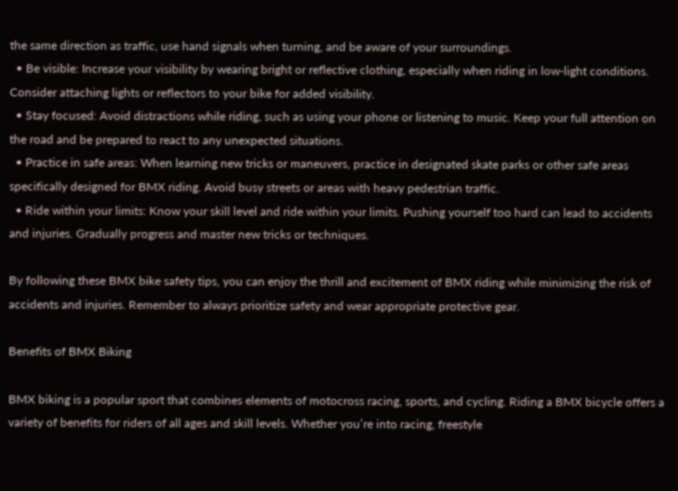the same direction as traffic, use hand signals when turning, and be aware of your surroundings.
  • Be visible: Increase your visibility by wearing bright or reflective clothing, especially when riding in low-light conditions. Consider attaching lights or reflectors to your bike for added visibility.
  • Stay focused: Avoid distractions while riding, such as using your phone or listening to music. Keep your full attention on the road and be prepared to react to any unexpected situations.
  • Practice in safe areas: When learning new tricks or maneuvers, practice in designated skate parks or other safe areas specifically designed for BMX riding. Avoid busy streets or areas with heavy pedestrian traffic.
  • Ride within your limits: Know your skill level and ride within your limits. Pushing yourself too hard can lead to accidents and injuries. Gradually progress and master new tricks or techniques.

By following these BMX bike safety tips, you can enjoy the thrill and excitement of BMX riding while minimizing the risk of accidents and injuries. Remember to always prioritize safety and wear appropriate protective gear.

Benefits of BMX Biking

BMX biking is a popular sport that combines elements of motocross racing, sports, and cycling. Riding a BMX bicycle offers a variety of benefits for riders of all ages and skill levels. Whether you’re into racing, freestyle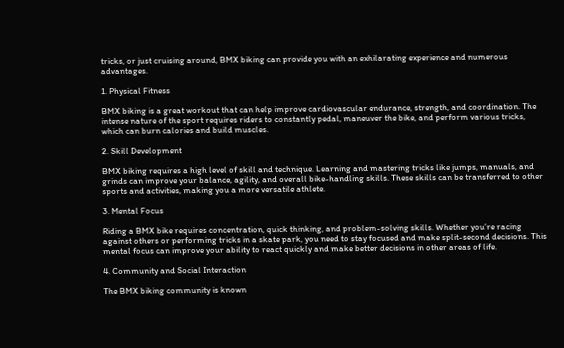tricks, or just cruising around, BMX biking can provide you with an exhilarating experience and numerous advantages.

1. Physical Fitness

BMX biking is a great workout that can help improve cardiovascular endurance, strength, and coordination. The intense nature of the sport requires riders to constantly pedal, maneuver the bike, and perform various tricks, which can burn calories and build muscles.

2. Skill Development

BMX biking requires a high level of skill and technique. Learning and mastering tricks like jumps, manuals, and grinds can improve your balance, agility, and overall bike-handling skills. These skills can be transferred to other sports and activities, making you a more versatile athlete.

3. Mental Focus

Riding a BMX bike requires concentration, quick thinking, and problem-solving skills. Whether you’re racing against others or performing tricks in a skate park, you need to stay focused and make split-second decisions. This mental focus can improve your ability to react quickly and make better decisions in other areas of life.

4. Community and Social Interaction

The BMX biking community is known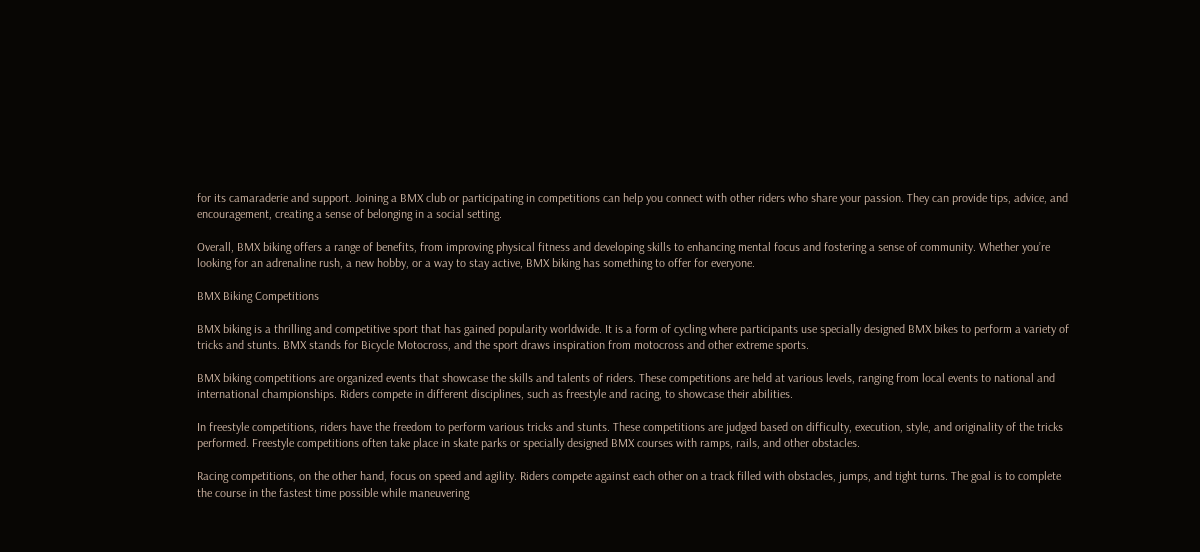for its camaraderie and support. Joining a BMX club or participating in competitions can help you connect with other riders who share your passion. They can provide tips, advice, and encouragement, creating a sense of belonging in a social setting.

Overall, BMX biking offers a range of benefits, from improving physical fitness and developing skills to enhancing mental focus and fostering a sense of community. Whether you’re looking for an adrenaline rush, a new hobby, or a way to stay active, BMX biking has something to offer for everyone.

BMX Biking Competitions

BMX biking is a thrilling and competitive sport that has gained popularity worldwide. It is a form of cycling where participants use specially designed BMX bikes to perform a variety of tricks and stunts. BMX stands for Bicycle Motocross, and the sport draws inspiration from motocross and other extreme sports.

BMX biking competitions are organized events that showcase the skills and talents of riders. These competitions are held at various levels, ranging from local events to national and international championships. Riders compete in different disciplines, such as freestyle and racing, to showcase their abilities.

In freestyle competitions, riders have the freedom to perform various tricks and stunts. These competitions are judged based on difficulty, execution, style, and originality of the tricks performed. Freestyle competitions often take place in skate parks or specially designed BMX courses with ramps, rails, and other obstacles.

Racing competitions, on the other hand, focus on speed and agility. Riders compete against each other on a track filled with obstacles, jumps, and tight turns. The goal is to complete the course in the fastest time possible while maneuvering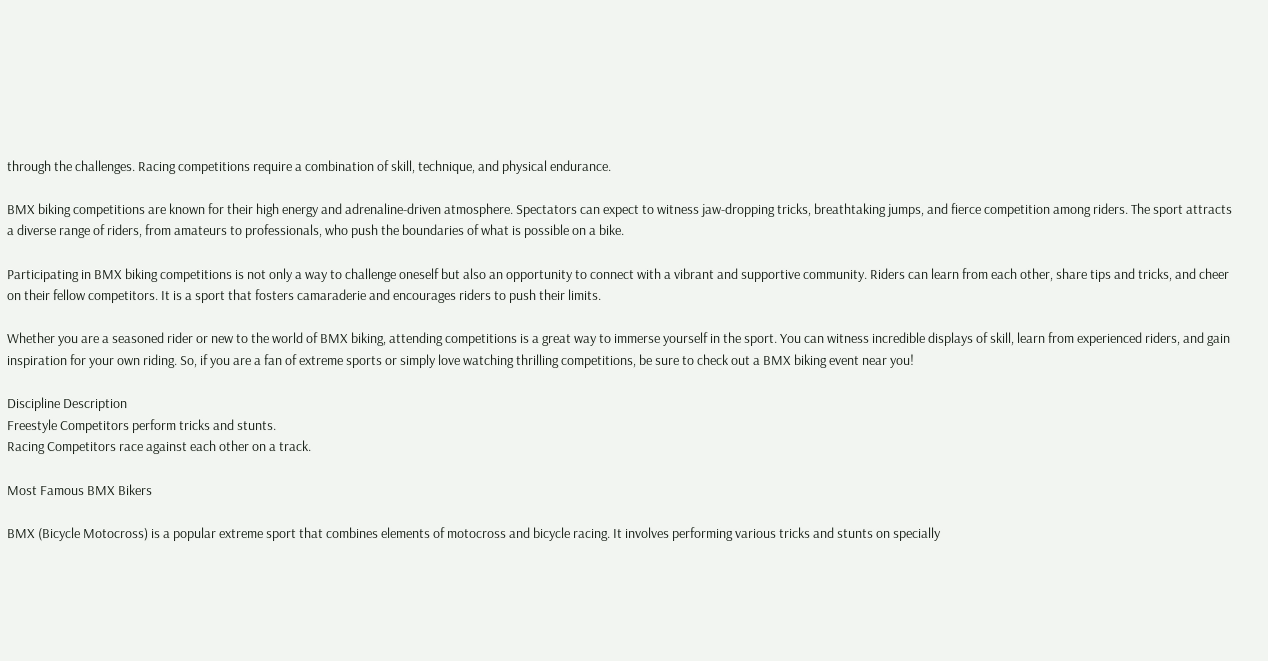through the challenges. Racing competitions require a combination of skill, technique, and physical endurance.

BMX biking competitions are known for their high energy and adrenaline-driven atmosphere. Spectators can expect to witness jaw-dropping tricks, breathtaking jumps, and fierce competition among riders. The sport attracts a diverse range of riders, from amateurs to professionals, who push the boundaries of what is possible on a bike.

Participating in BMX biking competitions is not only a way to challenge oneself but also an opportunity to connect with a vibrant and supportive community. Riders can learn from each other, share tips and tricks, and cheer on their fellow competitors. It is a sport that fosters camaraderie and encourages riders to push their limits.

Whether you are a seasoned rider or new to the world of BMX biking, attending competitions is a great way to immerse yourself in the sport. You can witness incredible displays of skill, learn from experienced riders, and gain inspiration for your own riding. So, if you are a fan of extreme sports or simply love watching thrilling competitions, be sure to check out a BMX biking event near you!

Discipline Description
Freestyle Competitors perform tricks and stunts.
Racing Competitors race against each other on a track.

Most Famous BMX Bikers

BMX (Bicycle Motocross) is a popular extreme sport that combines elements of motocross and bicycle racing. It involves performing various tricks and stunts on specially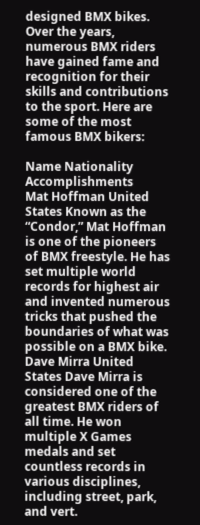designed BMX bikes. Over the years, numerous BMX riders have gained fame and recognition for their skills and contributions to the sport. Here are some of the most famous BMX bikers:

Name Nationality Accomplishments
Mat Hoffman United States Known as the “Condor,” Mat Hoffman is one of the pioneers of BMX freestyle. He has set multiple world records for highest air and invented numerous tricks that pushed the boundaries of what was possible on a BMX bike.
Dave Mirra United States Dave Mirra is considered one of the greatest BMX riders of all time. He won multiple X Games medals and set countless records in various disciplines, including street, park, and vert.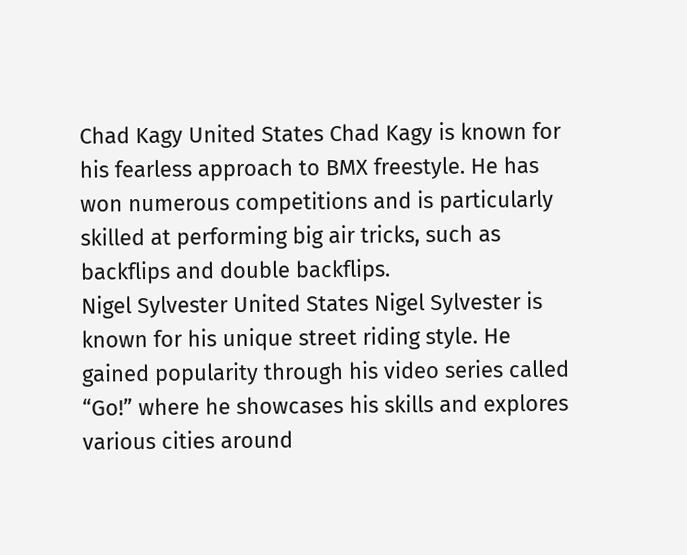Chad Kagy United States Chad Kagy is known for his fearless approach to BMX freestyle. He has won numerous competitions and is particularly skilled at performing big air tricks, such as backflips and double backflips.
Nigel Sylvester United States Nigel Sylvester is known for his unique street riding style. He gained popularity through his video series called “Go!” where he showcases his skills and explores various cities around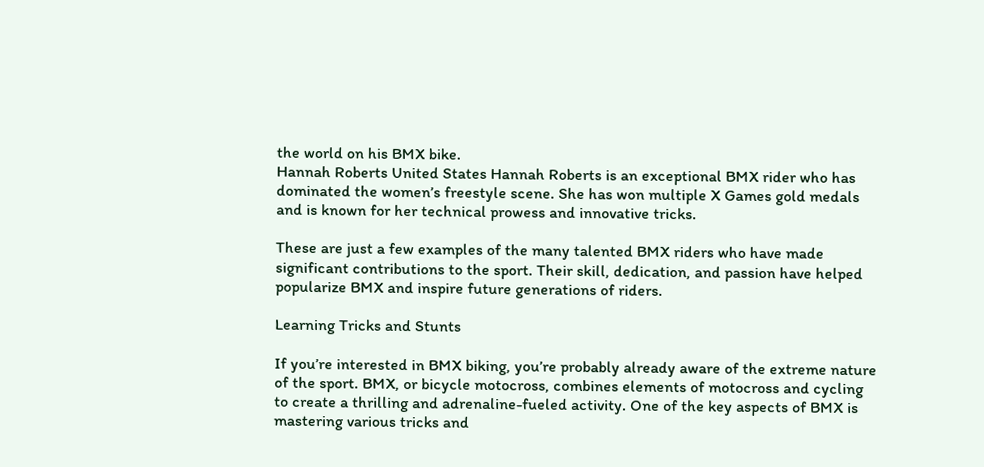the world on his BMX bike.
Hannah Roberts United States Hannah Roberts is an exceptional BMX rider who has dominated the women’s freestyle scene. She has won multiple X Games gold medals and is known for her technical prowess and innovative tricks.

These are just a few examples of the many talented BMX riders who have made significant contributions to the sport. Their skill, dedication, and passion have helped popularize BMX and inspire future generations of riders.

Learning Tricks and Stunts

If you’re interested in BMX biking, you’re probably already aware of the extreme nature of the sport. BMX, or bicycle motocross, combines elements of motocross and cycling to create a thrilling and adrenaline-fueled activity. One of the key aspects of BMX is mastering various tricks and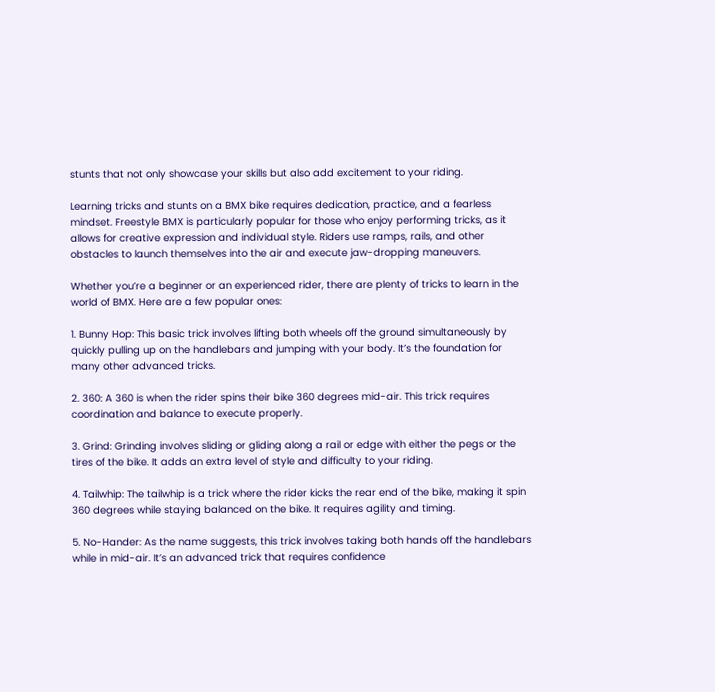stunts that not only showcase your skills but also add excitement to your riding.

Learning tricks and stunts on a BMX bike requires dedication, practice, and a fearless mindset. Freestyle BMX is particularly popular for those who enjoy performing tricks, as it allows for creative expression and individual style. Riders use ramps, rails, and other obstacles to launch themselves into the air and execute jaw-dropping maneuvers.

Whether you’re a beginner or an experienced rider, there are plenty of tricks to learn in the world of BMX. Here are a few popular ones:

1. Bunny Hop: This basic trick involves lifting both wheels off the ground simultaneously by quickly pulling up on the handlebars and jumping with your body. It’s the foundation for many other advanced tricks.

2. 360: A 360 is when the rider spins their bike 360 degrees mid-air. This trick requires coordination and balance to execute properly.

3. Grind: Grinding involves sliding or gliding along a rail or edge with either the pegs or the tires of the bike. It adds an extra level of style and difficulty to your riding.

4. Tailwhip: The tailwhip is a trick where the rider kicks the rear end of the bike, making it spin 360 degrees while staying balanced on the bike. It requires agility and timing.

5. No-Hander: As the name suggests, this trick involves taking both hands off the handlebars while in mid-air. It’s an advanced trick that requires confidence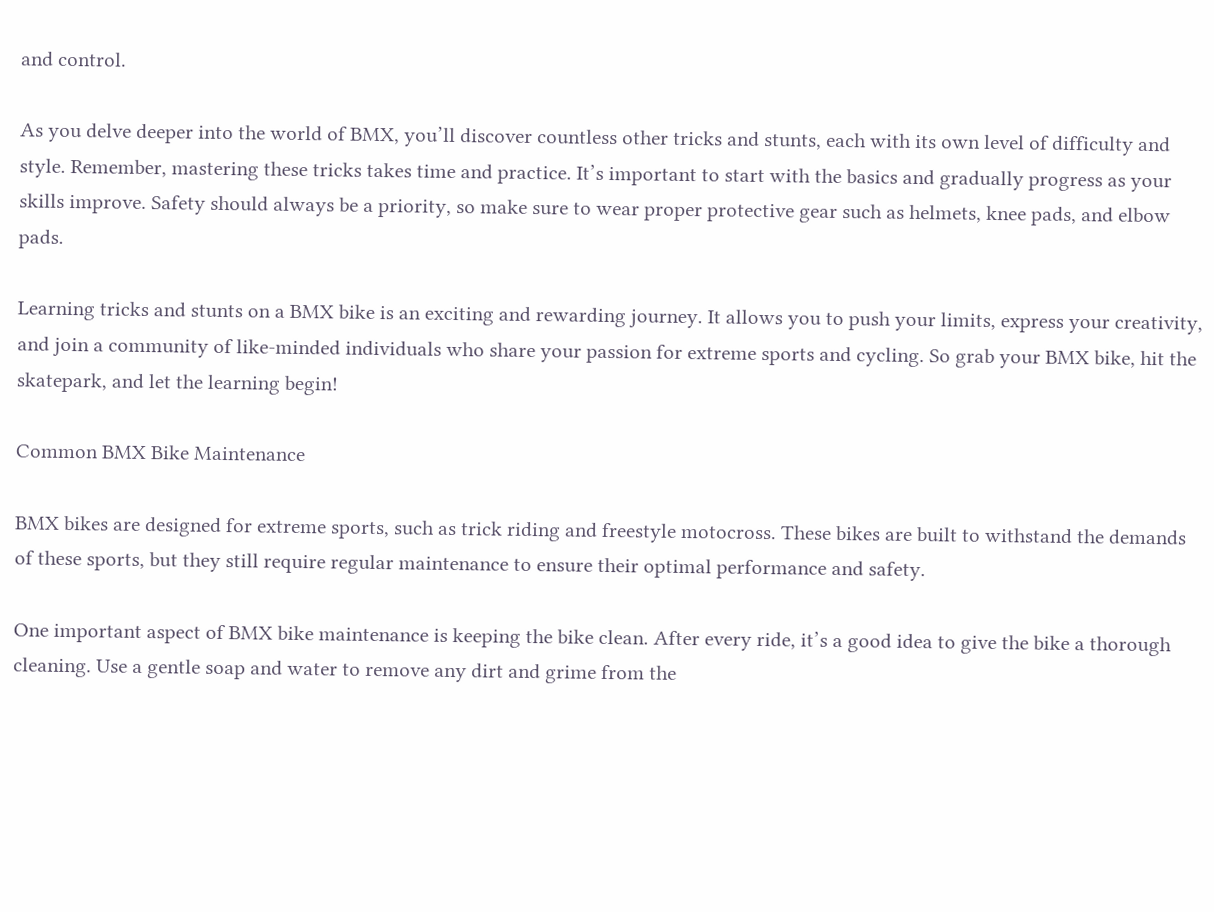and control.

As you delve deeper into the world of BMX, you’ll discover countless other tricks and stunts, each with its own level of difficulty and style. Remember, mastering these tricks takes time and practice. It’s important to start with the basics and gradually progress as your skills improve. Safety should always be a priority, so make sure to wear proper protective gear such as helmets, knee pads, and elbow pads.

Learning tricks and stunts on a BMX bike is an exciting and rewarding journey. It allows you to push your limits, express your creativity, and join a community of like-minded individuals who share your passion for extreme sports and cycling. So grab your BMX bike, hit the skatepark, and let the learning begin!

Common BMX Bike Maintenance

BMX bikes are designed for extreme sports, such as trick riding and freestyle motocross. These bikes are built to withstand the demands of these sports, but they still require regular maintenance to ensure their optimal performance and safety.

One important aspect of BMX bike maintenance is keeping the bike clean. After every ride, it’s a good idea to give the bike a thorough cleaning. Use a gentle soap and water to remove any dirt and grime from the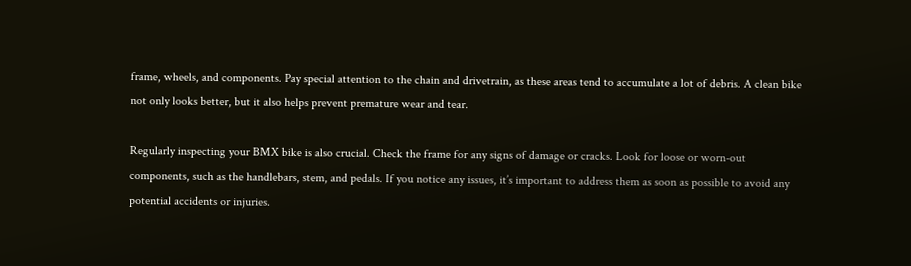frame, wheels, and components. Pay special attention to the chain and drivetrain, as these areas tend to accumulate a lot of debris. A clean bike not only looks better, but it also helps prevent premature wear and tear.

Regularly inspecting your BMX bike is also crucial. Check the frame for any signs of damage or cracks. Look for loose or worn-out components, such as the handlebars, stem, and pedals. If you notice any issues, it’s important to address them as soon as possible to avoid any potential accidents or injuries.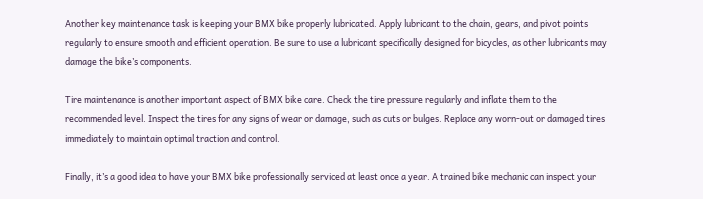Another key maintenance task is keeping your BMX bike properly lubricated. Apply lubricant to the chain, gears, and pivot points regularly to ensure smooth and efficient operation. Be sure to use a lubricant specifically designed for bicycles, as other lubricants may damage the bike’s components.

Tire maintenance is another important aspect of BMX bike care. Check the tire pressure regularly and inflate them to the recommended level. Inspect the tires for any signs of wear or damage, such as cuts or bulges. Replace any worn-out or damaged tires immediately to maintain optimal traction and control.

Finally, it’s a good idea to have your BMX bike professionally serviced at least once a year. A trained bike mechanic can inspect your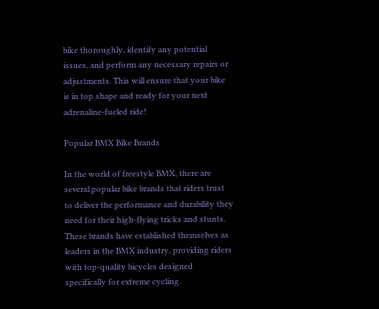bike thoroughly, identify any potential issues, and perform any necessary repairs or adjustments. This will ensure that your bike is in top shape and ready for your next adrenaline-fueled ride!

Popular BMX Bike Brands

In the world of freestyle BMX, there are several popular bike brands that riders trust to deliver the performance and durability they need for their high-flying tricks and stunts. These brands have established themselves as leaders in the BMX industry, providing riders with top-quality bicycles designed specifically for extreme cycling.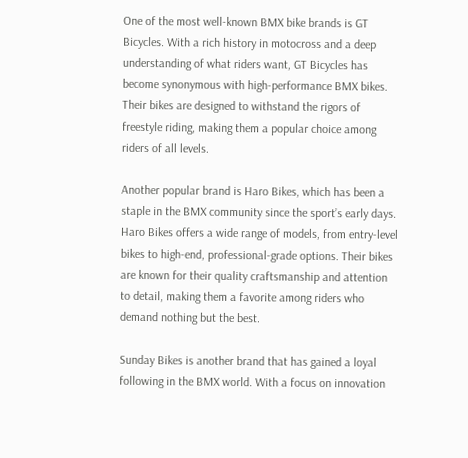One of the most well-known BMX bike brands is GT Bicycles. With a rich history in motocross and a deep understanding of what riders want, GT Bicycles has become synonymous with high-performance BMX bikes. Their bikes are designed to withstand the rigors of freestyle riding, making them a popular choice among riders of all levels.

Another popular brand is Haro Bikes, which has been a staple in the BMX community since the sport’s early days. Haro Bikes offers a wide range of models, from entry-level bikes to high-end, professional-grade options. Their bikes are known for their quality craftsmanship and attention to detail, making them a favorite among riders who demand nothing but the best.

Sunday Bikes is another brand that has gained a loyal following in the BMX world. With a focus on innovation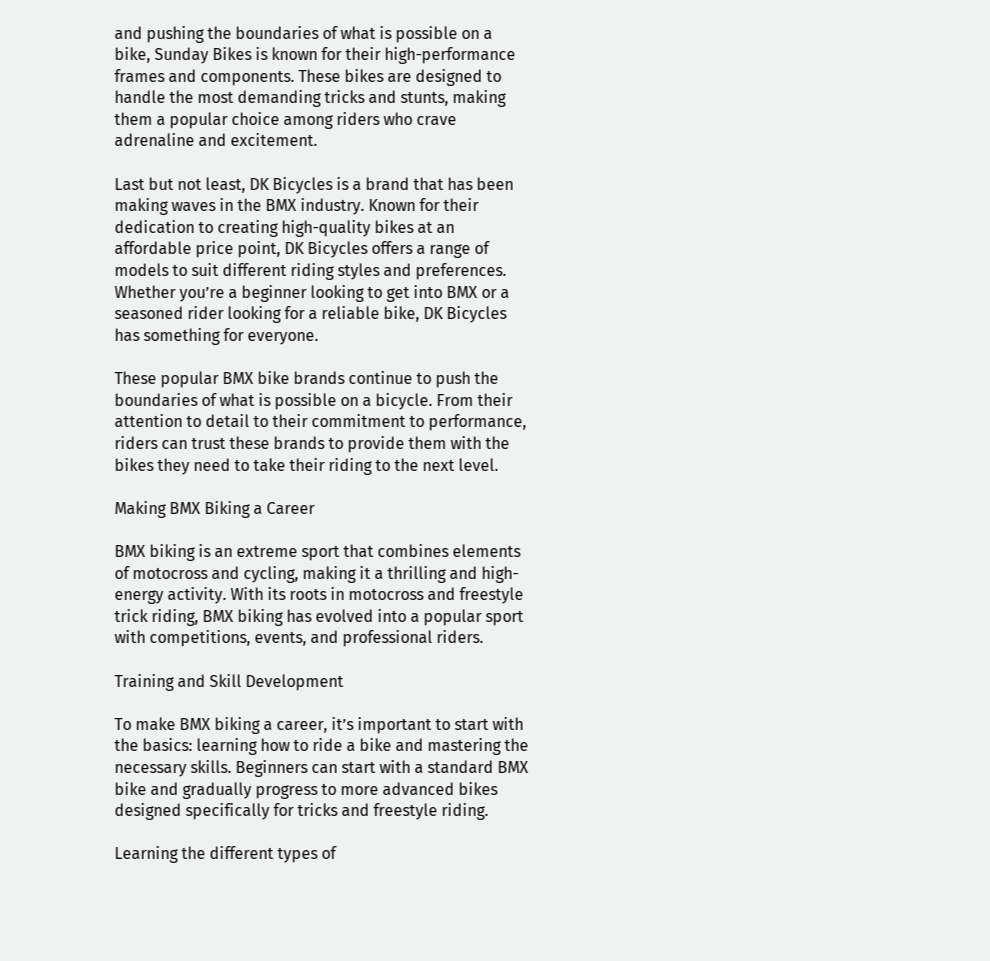and pushing the boundaries of what is possible on a bike, Sunday Bikes is known for their high-performance frames and components. These bikes are designed to handle the most demanding tricks and stunts, making them a popular choice among riders who crave adrenaline and excitement.

Last but not least, DK Bicycles is a brand that has been making waves in the BMX industry. Known for their dedication to creating high-quality bikes at an affordable price point, DK Bicycles offers a range of models to suit different riding styles and preferences. Whether you’re a beginner looking to get into BMX or a seasoned rider looking for a reliable bike, DK Bicycles has something for everyone.

These popular BMX bike brands continue to push the boundaries of what is possible on a bicycle. From their attention to detail to their commitment to performance, riders can trust these brands to provide them with the bikes they need to take their riding to the next level.

Making BMX Biking a Career

BMX biking is an extreme sport that combines elements of motocross and cycling, making it a thrilling and high-energy activity. With its roots in motocross and freestyle trick riding, BMX biking has evolved into a popular sport with competitions, events, and professional riders.

Training and Skill Development

To make BMX biking a career, it’s important to start with the basics: learning how to ride a bike and mastering the necessary skills. Beginners can start with a standard BMX bike and gradually progress to more advanced bikes designed specifically for tricks and freestyle riding.

Learning the different types of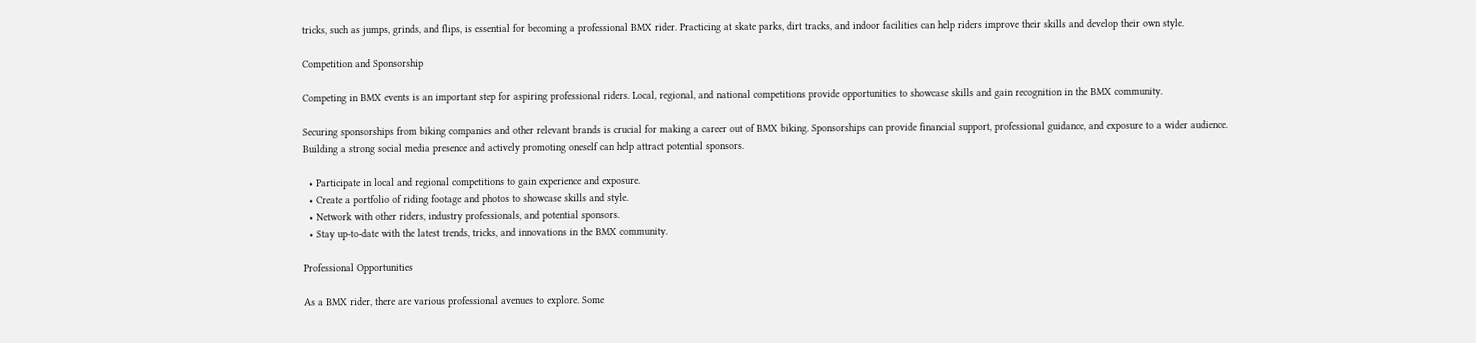tricks, such as jumps, grinds, and flips, is essential for becoming a professional BMX rider. Practicing at skate parks, dirt tracks, and indoor facilities can help riders improve their skills and develop their own style.

Competition and Sponsorship

Competing in BMX events is an important step for aspiring professional riders. Local, regional, and national competitions provide opportunities to showcase skills and gain recognition in the BMX community.

Securing sponsorships from biking companies and other relevant brands is crucial for making a career out of BMX biking. Sponsorships can provide financial support, professional guidance, and exposure to a wider audience. Building a strong social media presence and actively promoting oneself can help attract potential sponsors.

  • Participate in local and regional competitions to gain experience and exposure.
  • Create a portfolio of riding footage and photos to showcase skills and style.
  • Network with other riders, industry professionals, and potential sponsors.
  • Stay up-to-date with the latest trends, tricks, and innovations in the BMX community.

Professional Opportunities

As a BMX rider, there are various professional avenues to explore. Some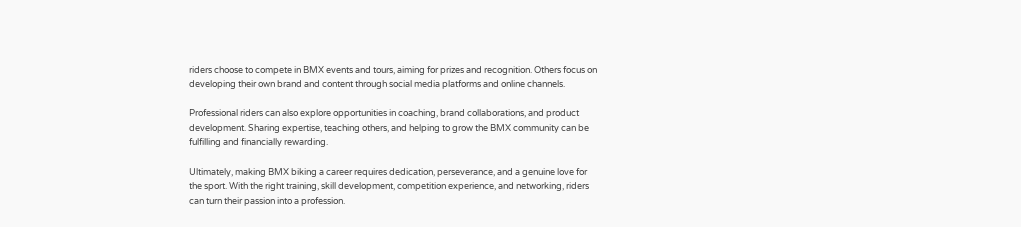riders choose to compete in BMX events and tours, aiming for prizes and recognition. Others focus on developing their own brand and content through social media platforms and online channels.

Professional riders can also explore opportunities in coaching, brand collaborations, and product development. Sharing expertise, teaching others, and helping to grow the BMX community can be fulfilling and financially rewarding.

Ultimately, making BMX biking a career requires dedication, perseverance, and a genuine love for the sport. With the right training, skill development, competition experience, and networking, riders can turn their passion into a profession.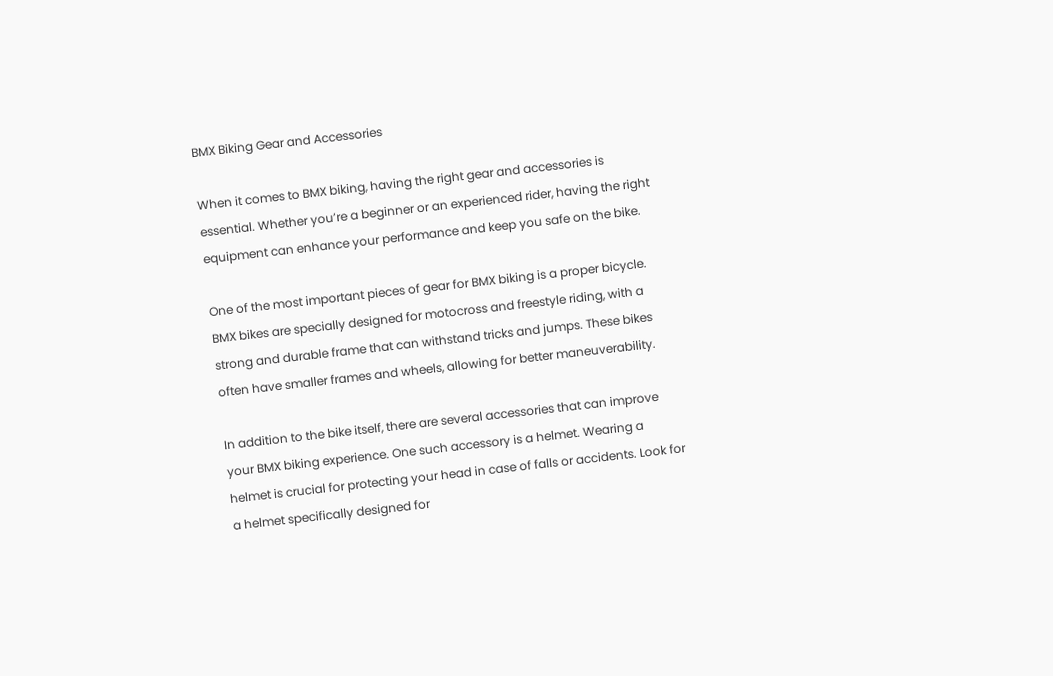BMX Biking Gear and Accessories

When it comes to BMX biking, having the right gear and accessories is essential. Whether you’re a beginner or an experienced rider, having the right equipment can enhance your performance and keep you safe on the bike.

One of the most important pieces of gear for BMX biking is a proper bicycle. BMX bikes are specially designed for motocross and freestyle riding, with a strong and durable frame that can withstand tricks and jumps. These bikes often have smaller frames and wheels, allowing for better maneuverability.

In addition to the bike itself, there are several accessories that can improve your BMX biking experience. One such accessory is a helmet. Wearing a helmet is crucial for protecting your head in case of falls or accidents. Look for a helmet specifically designed for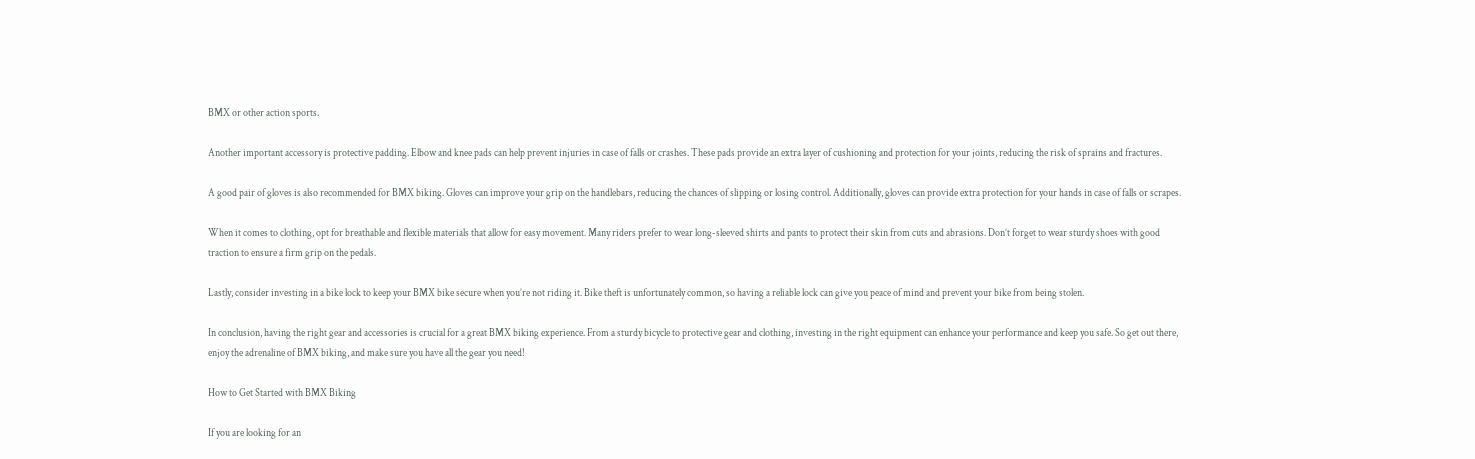BMX or other action sports.

Another important accessory is protective padding. Elbow and knee pads can help prevent injuries in case of falls or crashes. These pads provide an extra layer of cushioning and protection for your joints, reducing the risk of sprains and fractures.

A good pair of gloves is also recommended for BMX biking. Gloves can improve your grip on the handlebars, reducing the chances of slipping or losing control. Additionally, gloves can provide extra protection for your hands in case of falls or scrapes.

When it comes to clothing, opt for breathable and flexible materials that allow for easy movement. Many riders prefer to wear long-sleeved shirts and pants to protect their skin from cuts and abrasions. Don’t forget to wear sturdy shoes with good traction to ensure a firm grip on the pedals.

Lastly, consider investing in a bike lock to keep your BMX bike secure when you’re not riding it. Bike theft is unfortunately common, so having a reliable lock can give you peace of mind and prevent your bike from being stolen.

In conclusion, having the right gear and accessories is crucial for a great BMX biking experience. From a sturdy bicycle to protective gear and clothing, investing in the right equipment can enhance your performance and keep you safe. So get out there, enjoy the adrenaline of BMX biking, and make sure you have all the gear you need!

How to Get Started with BMX Biking

If you are looking for an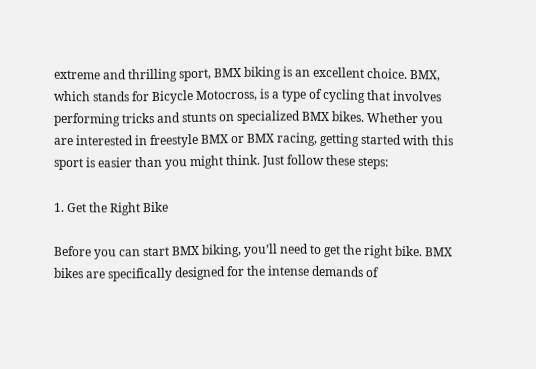extreme and thrilling sport, BMX biking is an excellent choice. BMX, which stands for Bicycle Motocross, is a type of cycling that involves performing tricks and stunts on specialized BMX bikes. Whether you are interested in freestyle BMX or BMX racing, getting started with this sport is easier than you might think. Just follow these steps:

1. Get the Right Bike

Before you can start BMX biking, you’ll need to get the right bike. BMX bikes are specifically designed for the intense demands of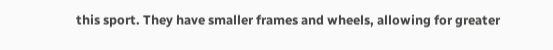this sport. They have smaller frames and wheels, allowing for greater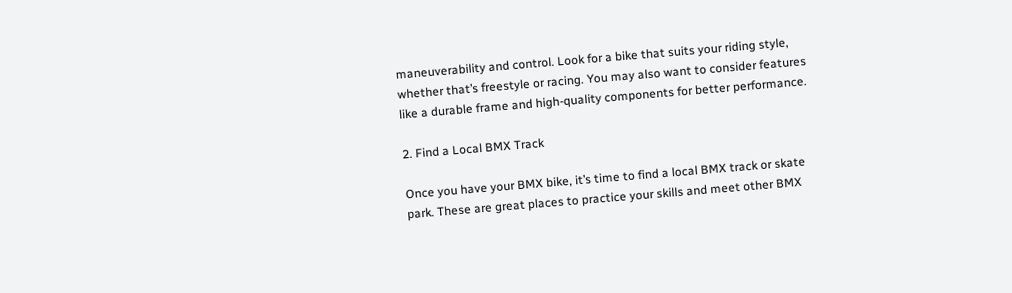maneuverability and control. Look for a bike that suits your riding style, whether that’s freestyle or racing. You may also want to consider features like a durable frame and high-quality components for better performance.

2. Find a Local BMX Track

Once you have your BMX bike, it’s time to find a local BMX track or skate park. These are great places to practice your skills and meet other BMX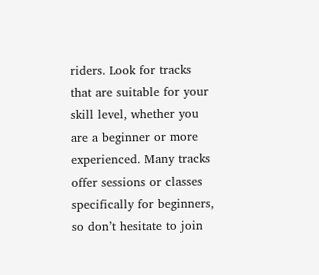riders. Look for tracks that are suitable for your skill level, whether you are a beginner or more experienced. Many tracks offer sessions or classes specifically for beginners, so don’t hesitate to join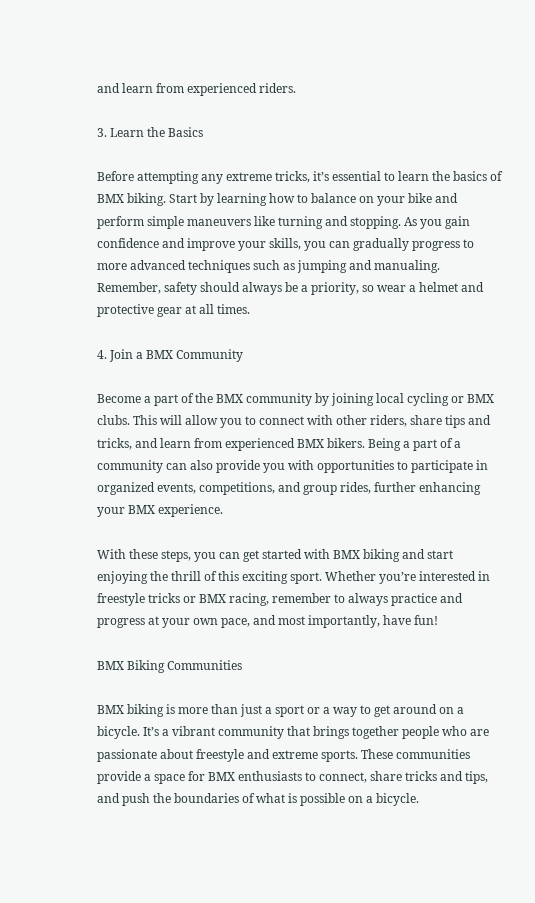and learn from experienced riders.

3. Learn the Basics

Before attempting any extreme tricks, it’s essential to learn the basics of BMX biking. Start by learning how to balance on your bike and perform simple maneuvers like turning and stopping. As you gain confidence and improve your skills, you can gradually progress to more advanced techniques such as jumping and manualing. Remember, safety should always be a priority, so wear a helmet and protective gear at all times.

4. Join a BMX Community

Become a part of the BMX community by joining local cycling or BMX clubs. This will allow you to connect with other riders, share tips and tricks, and learn from experienced BMX bikers. Being a part of a community can also provide you with opportunities to participate in organized events, competitions, and group rides, further enhancing your BMX experience.

With these steps, you can get started with BMX biking and start enjoying the thrill of this exciting sport. Whether you’re interested in freestyle tricks or BMX racing, remember to always practice and progress at your own pace, and most importantly, have fun!

BMX Biking Communities

BMX biking is more than just a sport or a way to get around on a bicycle. It’s a vibrant community that brings together people who are passionate about freestyle and extreme sports. These communities provide a space for BMX enthusiasts to connect, share tricks and tips, and push the boundaries of what is possible on a bicycle.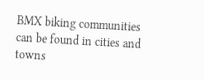BMX biking communities can be found in cities and towns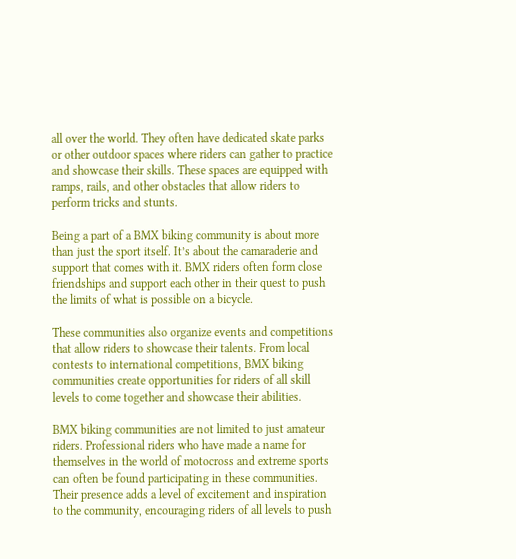all over the world. They often have dedicated skate parks or other outdoor spaces where riders can gather to practice and showcase their skills. These spaces are equipped with ramps, rails, and other obstacles that allow riders to perform tricks and stunts.

Being a part of a BMX biking community is about more than just the sport itself. It’s about the camaraderie and support that comes with it. BMX riders often form close friendships and support each other in their quest to push the limits of what is possible on a bicycle.

These communities also organize events and competitions that allow riders to showcase their talents. From local contests to international competitions, BMX biking communities create opportunities for riders of all skill levels to come together and showcase their abilities.

BMX biking communities are not limited to just amateur riders. Professional riders who have made a name for themselves in the world of motocross and extreme sports can often be found participating in these communities. Their presence adds a level of excitement and inspiration to the community, encouraging riders of all levels to push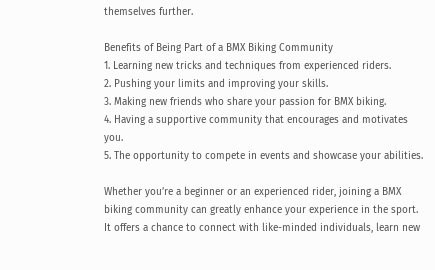themselves further.

Benefits of Being Part of a BMX Biking Community
1. Learning new tricks and techniques from experienced riders.
2. Pushing your limits and improving your skills.
3. Making new friends who share your passion for BMX biking.
4. Having a supportive community that encourages and motivates you.
5. The opportunity to compete in events and showcase your abilities.

Whether you’re a beginner or an experienced rider, joining a BMX biking community can greatly enhance your experience in the sport. It offers a chance to connect with like-minded individuals, learn new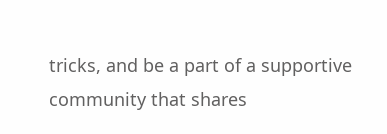tricks, and be a part of a supportive community that shares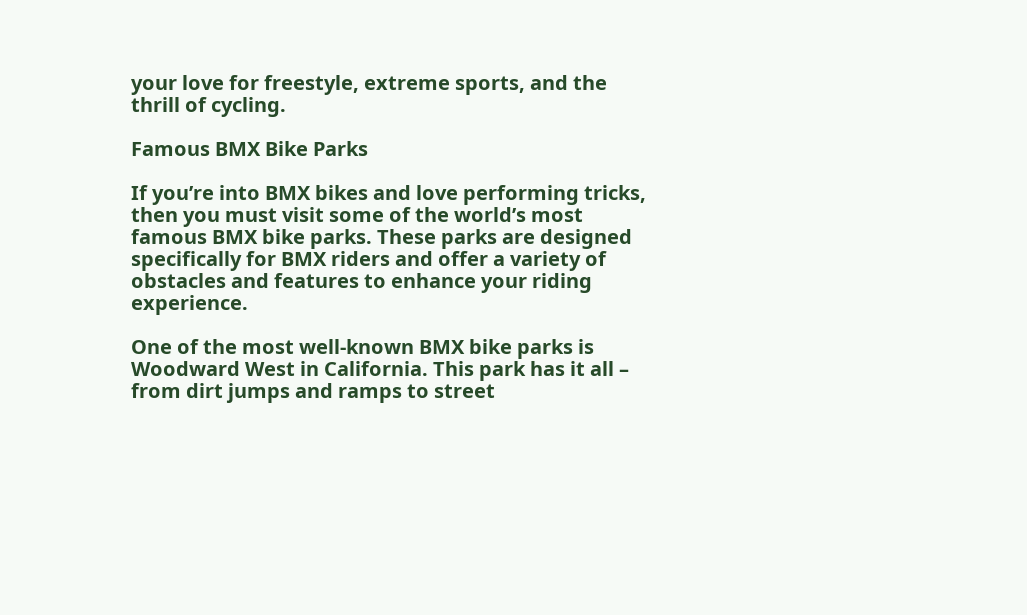your love for freestyle, extreme sports, and the thrill of cycling.

Famous BMX Bike Parks

If you’re into BMX bikes and love performing tricks, then you must visit some of the world’s most famous BMX bike parks. These parks are designed specifically for BMX riders and offer a variety of obstacles and features to enhance your riding experience.

One of the most well-known BMX bike parks is Woodward West in California. This park has it all – from dirt jumps and ramps to street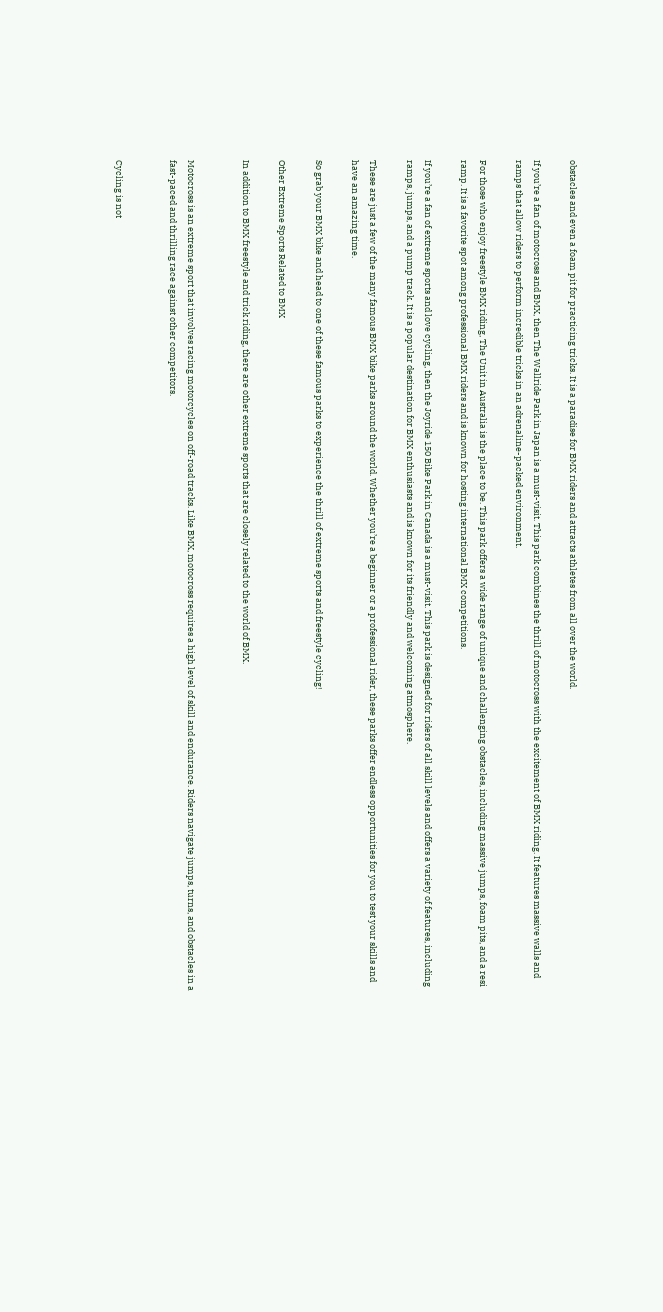obstacles and even a foam pit for practicing tricks. It is a paradise for BMX riders and attracts athletes from all over the world.

If you’re a fan of motocross and BMX, then The Wallride Park in Japan is a must-visit. This park combines the thrill of motocross with the excitement of BMX riding. It features massive walls and ramps that allow riders to perform incredible tricks in an adrenaline-packed environment.

For those who enjoy freestyle BMX riding, The Unit in Australia is the place to be. This park offers a wide range of unique and challenging obstacles, including massive jumps, foam pits, and a resi ramp. It is a favorite spot among professional BMX riders and is known for hosting international BMX competitions.

If you’re a fan of extreme sports and love cycling, then the Joyride 150 Bike Park in Canada is a must-visit. This park is designed for riders of all skill levels and offers a variety of features, including ramps, jumps, and a pump track. It is a popular destination for BMX enthusiasts and is known for its friendly and welcoming atmosphere.

These are just a few of the many famous BMX bike parks around the world. Whether you’re a beginner or a professional rider, these parks offer endless opportunities for you to test your skills and have an amazing time.

So grab your BMX bike and head to one of these famous parks to experience the thrill of extreme sports and freestyle cycling!

Other Extreme Sports Related to BMX

In addition to BMX freestyle and trick riding, there are other extreme sports that are closely related to the world of BMX.


Motocross is an extreme sport that involves racing motorcycles on off-road tracks. Like BMX, motocross requires a high level of skill and endurance. Riders navigate jumps, turns, and obstacles in a fast-paced and thrilling race against other competitors.


Cycling is not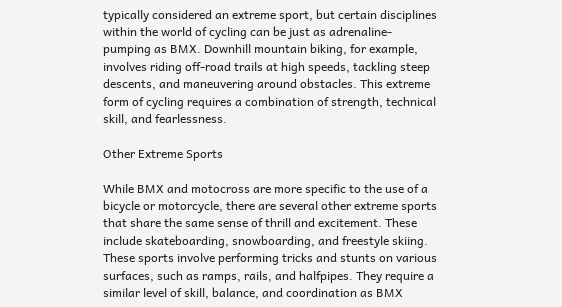typically considered an extreme sport, but certain disciplines within the world of cycling can be just as adrenaline-pumping as BMX. Downhill mountain biking, for example, involves riding off-road trails at high speeds, tackling steep descents, and maneuvering around obstacles. This extreme form of cycling requires a combination of strength, technical skill, and fearlessness.

Other Extreme Sports

While BMX and motocross are more specific to the use of a bicycle or motorcycle, there are several other extreme sports that share the same sense of thrill and excitement. These include skateboarding, snowboarding, and freestyle skiing. These sports involve performing tricks and stunts on various surfaces, such as ramps, rails, and halfpipes. They require a similar level of skill, balance, and coordination as BMX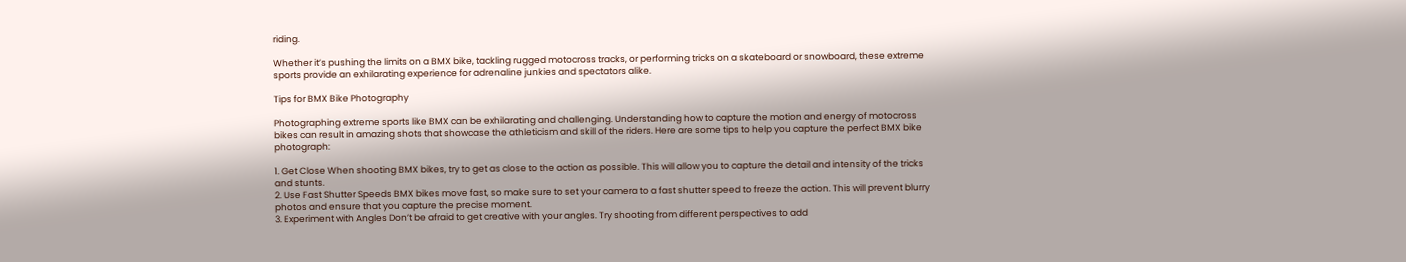riding.

Whether it’s pushing the limits on a BMX bike, tackling rugged motocross tracks, or performing tricks on a skateboard or snowboard, these extreme sports provide an exhilarating experience for adrenaline junkies and spectators alike.

Tips for BMX Bike Photography

Photographing extreme sports like BMX can be exhilarating and challenging. Understanding how to capture the motion and energy of motocross bikes can result in amazing shots that showcase the athleticism and skill of the riders. Here are some tips to help you capture the perfect BMX bike photograph:

1. Get Close When shooting BMX bikes, try to get as close to the action as possible. This will allow you to capture the detail and intensity of the tricks and stunts.
2. Use Fast Shutter Speeds BMX bikes move fast, so make sure to set your camera to a fast shutter speed to freeze the action. This will prevent blurry photos and ensure that you capture the precise moment.
3. Experiment with Angles Don’t be afraid to get creative with your angles. Try shooting from different perspectives to add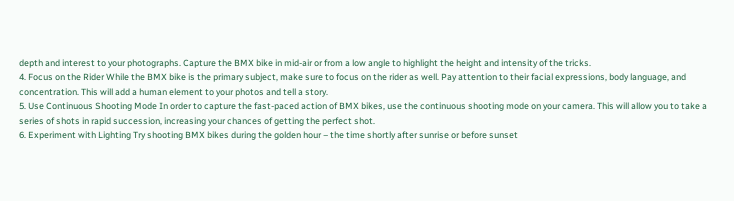depth and interest to your photographs. Capture the BMX bike in mid-air or from a low angle to highlight the height and intensity of the tricks.
4. Focus on the Rider While the BMX bike is the primary subject, make sure to focus on the rider as well. Pay attention to their facial expressions, body language, and concentration. This will add a human element to your photos and tell a story.
5. Use Continuous Shooting Mode In order to capture the fast-paced action of BMX bikes, use the continuous shooting mode on your camera. This will allow you to take a series of shots in rapid succession, increasing your chances of getting the perfect shot.
6. Experiment with Lighting Try shooting BMX bikes during the golden hour – the time shortly after sunrise or before sunset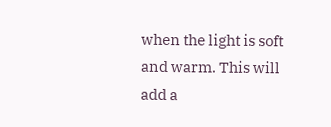when the light is soft and warm. This will add a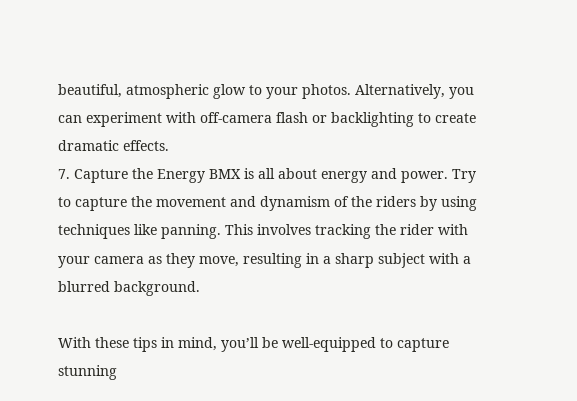beautiful, atmospheric glow to your photos. Alternatively, you can experiment with off-camera flash or backlighting to create dramatic effects.
7. Capture the Energy BMX is all about energy and power. Try to capture the movement and dynamism of the riders by using techniques like panning. This involves tracking the rider with your camera as they move, resulting in a sharp subject with a blurred background.

With these tips in mind, you’ll be well-equipped to capture stunning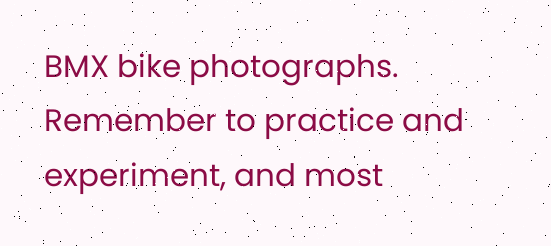BMX bike photographs. Remember to practice and experiment, and most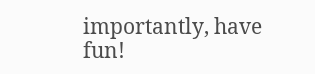importantly, have fun!